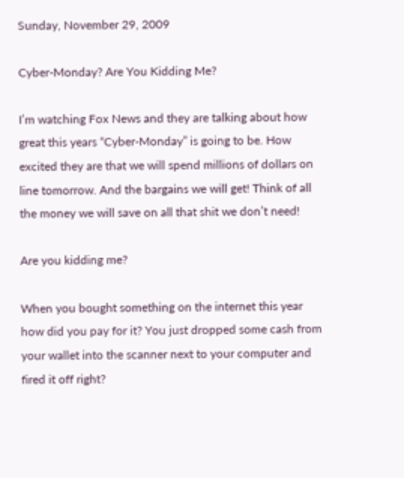Sunday, November 29, 2009

Cyber-Monday? Are You Kidding Me?

I’m watching Fox News and they are talking about how great this years “Cyber-Monday” is going to be. How excited they are that we will spend millions of dollars on line tomorrow. And the bargains we will get! Think of all the money we will save on all that shit we don’t need!

Are you kidding me?

When you bought something on the internet this year how did you pay for it? You just dropped some cash from your wallet into the scanner next to your computer and fired it off right?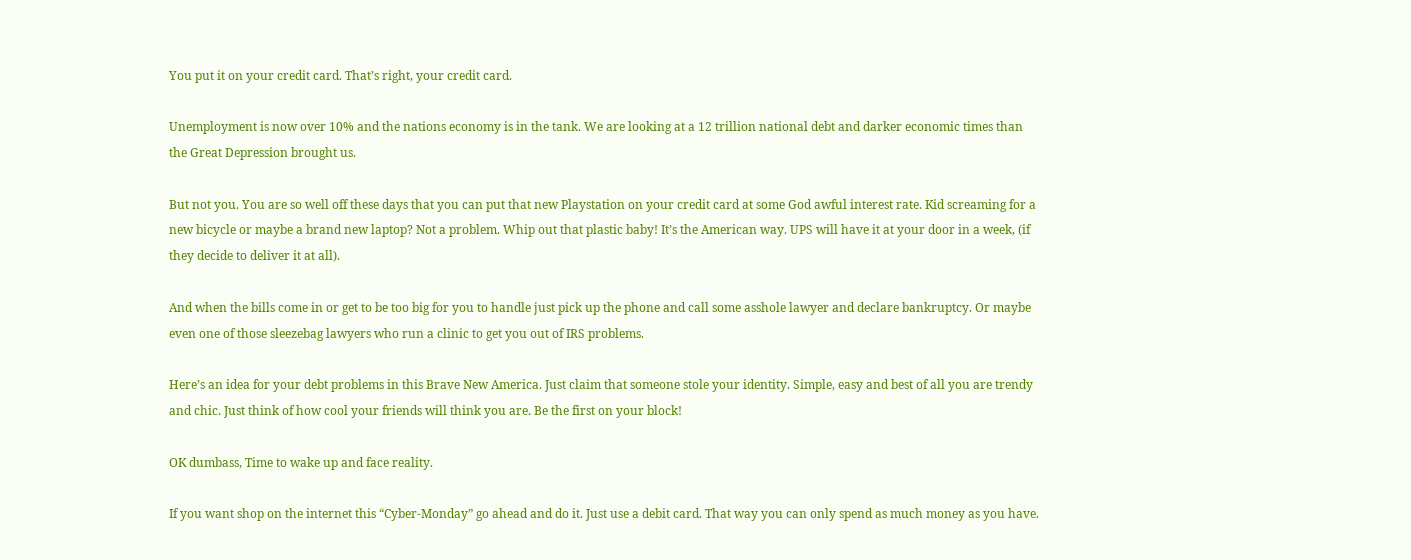You put it on your credit card. That’s right, your credit card.

Unemployment is now over 10% and the nations economy is in the tank. We are looking at a 12 trillion national debt and darker economic times than the Great Depression brought us.

But not you. You are so well off these days that you can put that new Playstation on your credit card at some God awful interest rate. Kid screaming for a new bicycle or maybe a brand new laptop? Not a problem. Whip out that plastic baby! It’s the American way. UPS will have it at your door in a week, (if they decide to deliver it at all).

And when the bills come in or get to be too big for you to handle just pick up the phone and call some asshole lawyer and declare bankruptcy. Or maybe even one of those sleezebag lawyers who run a clinic to get you out of IRS problems.

Here’s an idea for your debt problems in this Brave New America. Just claim that someone stole your identity. Simple, easy and best of all you are trendy and chic. Just think of how cool your friends will think you are. Be the first on your block!

OK dumbass, Time to wake up and face reality.

If you want shop on the internet this “Cyber-Monday” go ahead and do it. Just use a debit card. That way you can only spend as much money as you have.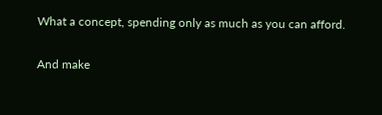What a concept, spending only as much as you can afford.

And make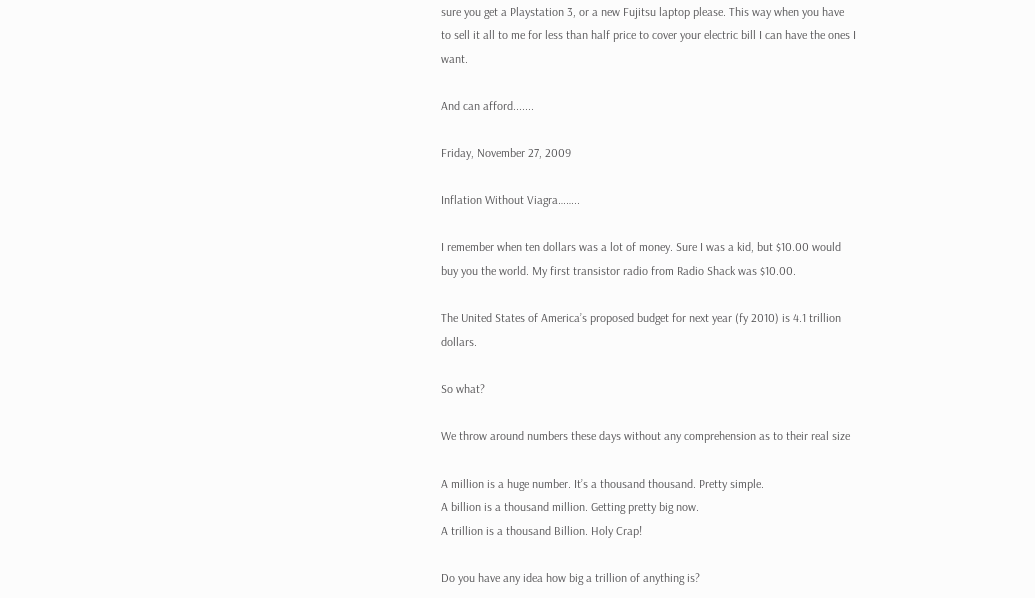sure you get a Playstation 3, or a new Fujitsu laptop please. This way when you have to sell it all to me for less than half price to cover your electric bill I can have the ones I want.

And can afford.......

Friday, November 27, 2009

Inflation Without Viagra……..

I remember when ten dollars was a lot of money. Sure I was a kid, but $10.00 would buy you the world. My first transistor radio from Radio Shack was $10.00.

The United States of America’s proposed budget for next year (fy 2010) is 4.1 trillion dollars.

So what?

We throw around numbers these days without any comprehension as to their real size

A million is a huge number. It’s a thousand thousand. Pretty simple.
A billion is a thousand million. Getting pretty big now.
A trillion is a thousand Billion. Holy Crap!

Do you have any idea how big a trillion of anything is?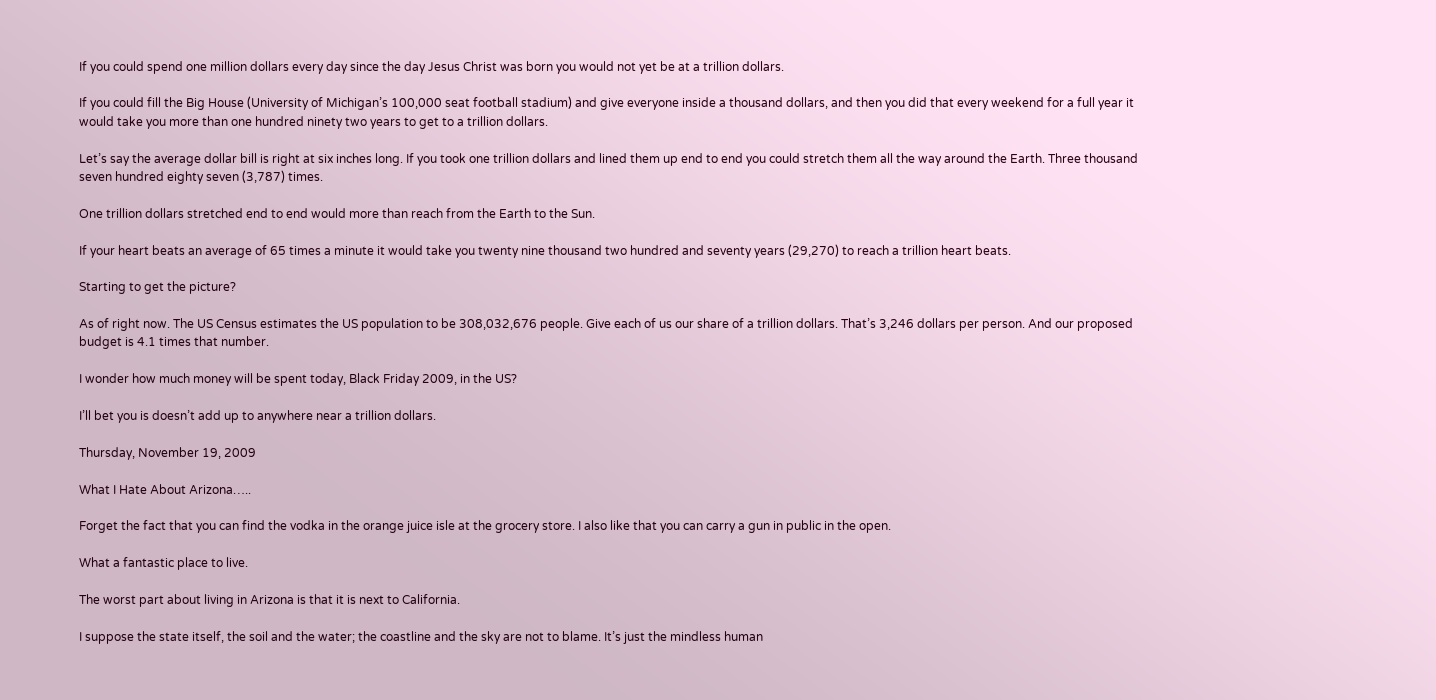If you could spend one million dollars every day since the day Jesus Christ was born you would not yet be at a trillion dollars.

If you could fill the Big House (University of Michigan’s 100,000 seat football stadium) and give everyone inside a thousand dollars, and then you did that every weekend for a full year it would take you more than one hundred ninety two years to get to a trillion dollars.

Let’s say the average dollar bill is right at six inches long. If you took one trillion dollars and lined them up end to end you could stretch them all the way around the Earth. Three thousand seven hundred eighty seven (3,787) times.

One trillion dollars stretched end to end would more than reach from the Earth to the Sun.

If your heart beats an average of 65 times a minute it would take you twenty nine thousand two hundred and seventy years (29,270) to reach a trillion heart beats.

Starting to get the picture?

As of right now. The US Census estimates the US population to be 308,032,676 people. Give each of us our share of a trillion dollars. That’s 3,246 dollars per person. And our proposed budget is 4.1 times that number.

I wonder how much money will be spent today, Black Friday 2009, in the US?

I’ll bet you is doesn’t add up to anywhere near a trillion dollars.

Thursday, November 19, 2009

What I Hate About Arizona…..

Forget the fact that you can find the vodka in the orange juice isle at the grocery store. I also like that you can carry a gun in public in the open.

What a fantastic place to live.

The worst part about living in Arizona is that it is next to California.

I suppose the state itself, the soil and the water; the coastline and the sky are not to blame. It’s just the mindless human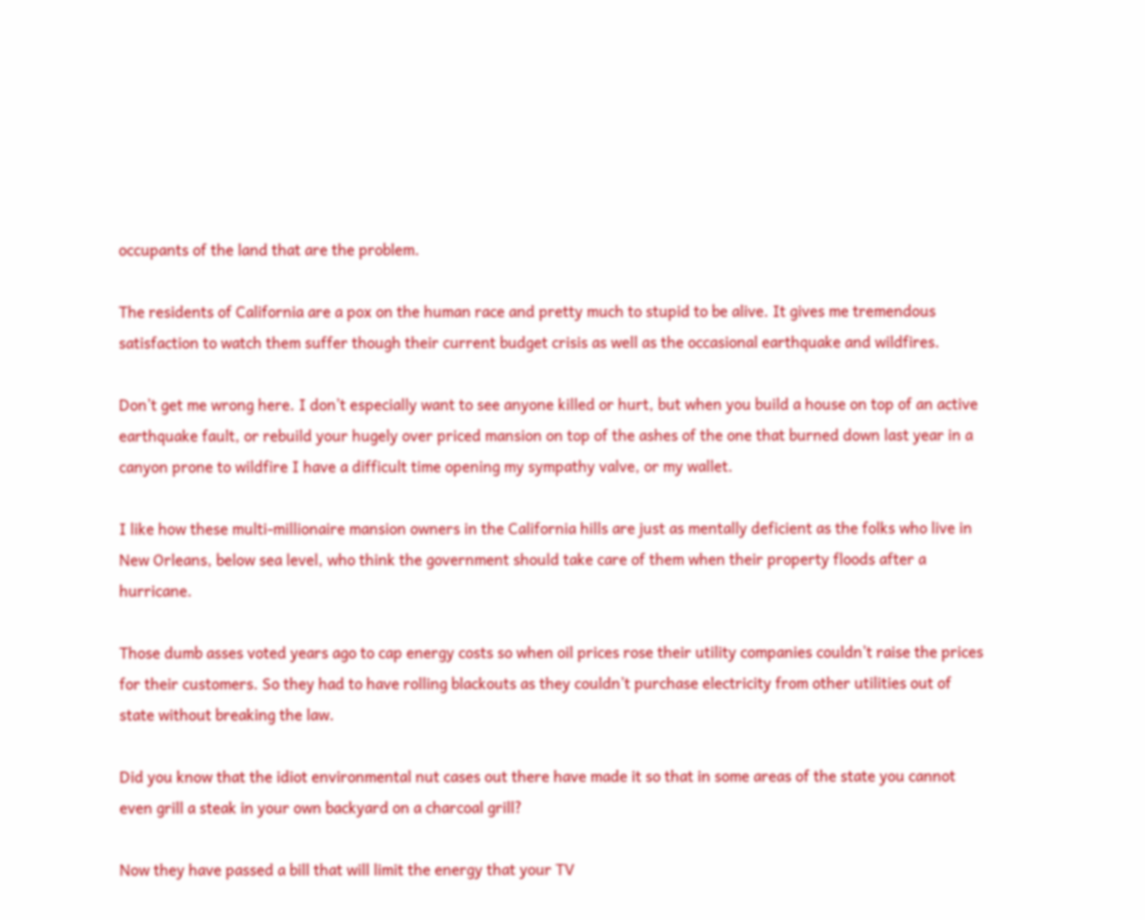occupants of the land that are the problem.

The residents of California are a pox on the human race and pretty much to stupid to be alive. It gives me tremendous satisfaction to watch them suffer though their current budget crisis as well as the occasional earthquake and wildfires.

Don’t get me wrong here. I don’t especially want to see anyone killed or hurt, but when you build a house on top of an active earthquake fault, or rebuild your hugely over priced mansion on top of the ashes of the one that burned down last year in a canyon prone to wildfire I have a difficult time opening my sympathy valve, or my wallet.

I like how these multi-millionaire mansion owners in the California hills are just as mentally deficient as the folks who live in New Orleans, below sea level, who think the government should take care of them when their property floods after a hurricane.

Those dumb asses voted years ago to cap energy costs so when oil prices rose their utility companies couldn’t raise the prices for their customers. So they had to have rolling blackouts as they couldn’t purchase electricity from other utilities out of state without breaking the law.

Did you know that the idiot environmental nut cases out there have made it so that in some areas of the state you cannot even grill a steak in your own backyard on a charcoal grill?

Now they have passed a bill that will limit the energy that your TV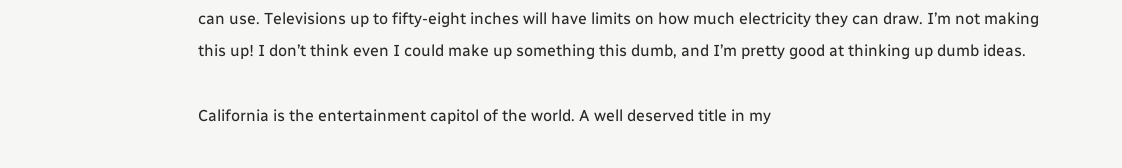can use. Televisions up to fifty-eight inches will have limits on how much electricity they can draw. I’m not making this up! I don’t think even I could make up something this dumb, and I’m pretty good at thinking up dumb ideas.

California is the entertainment capitol of the world. A well deserved title in my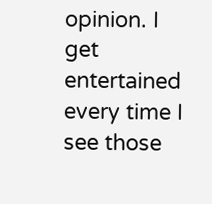opinion. I get entertained every time I see those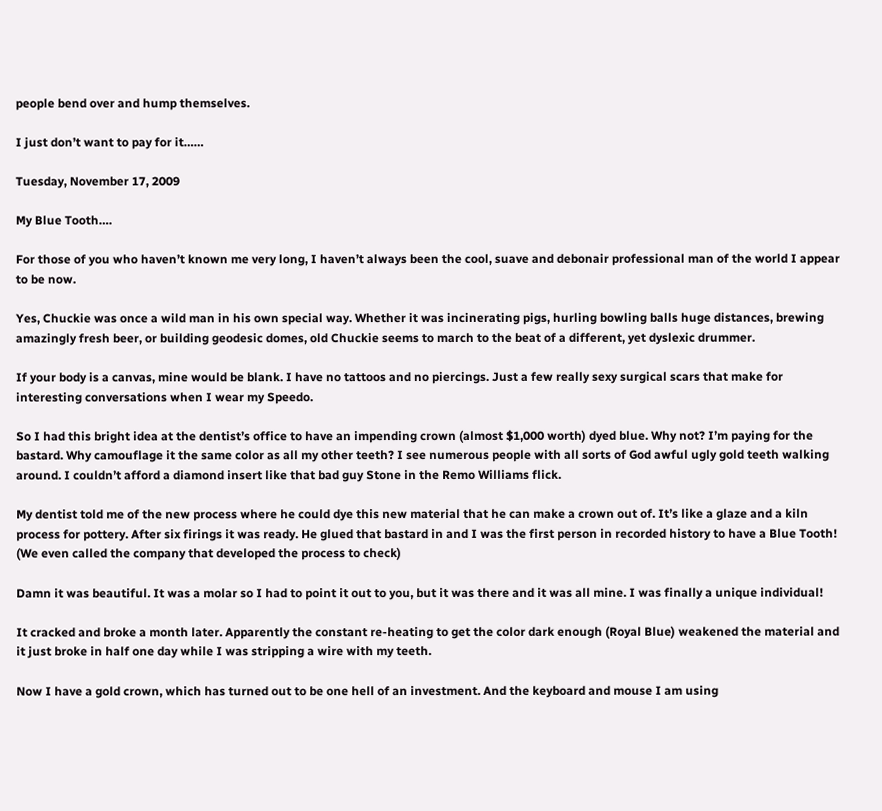people bend over and hump themselves.

I just don’t want to pay for it……

Tuesday, November 17, 2009

My Blue Tooth….

For those of you who haven’t known me very long, I haven’t always been the cool, suave and debonair professional man of the world I appear to be now.

Yes, Chuckie was once a wild man in his own special way. Whether it was incinerating pigs, hurling bowling balls huge distances, brewing amazingly fresh beer, or building geodesic domes, old Chuckie seems to march to the beat of a different, yet dyslexic drummer.

If your body is a canvas, mine would be blank. I have no tattoos and no piercings. Just a few really sexy surgical scars that make for interesting conversations when I wear my Speedo.

So I had this bright idea at the dentist’s office to have an impending crown (almost $1,000 worth) dyed blue. Why not? I’m paying for the bastard. Why camouflage it the same color as all my other teeth? I see numerous people with all sorts of God awful ugly gold teeth walking around. I couldn’t afford a diamond insert like that bad guy Stone in the Remo Williams flick.

My dentist told me of the new process where he could dye this new material that he can make a crown out of. It’s like a glaze and a kiln process for pottery. After six firings it was ready. He glued that bastard in and I was the first person in recorded history to have a Blue Tooth! (We even called the company that developed the process to check)

Damn it was beautiful. It was a molar so I had to point it out to you, but it was there and it was all mine. I was finally a unique individual!

It cracked and broke a month later. Apparently the constant re-heating to get the color dark enough (Royal Blue) weakened the material and it just broke in half one day while I was stripping a wire with my teeth.

Now I have a gold crown, which has turned out to be one hell of an investment. And the keyboard and mouse I am using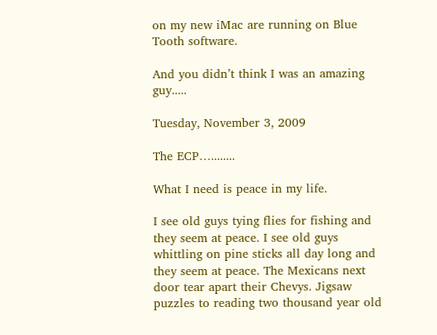on my new iMac are running on Blue Tooth software.

And you didn’t think I was an amazing guy.....

Tuesday, November 3, 2009

The ECP…........

What I need is peace in my life.

I see old guys tying flies for fishing and they seem at peace. I see old guys whittling on pine sticks all day long and they seem at peace. The Mexicans next door tear apart their Chevys. Jigsaw puzzles to reading two thousand year old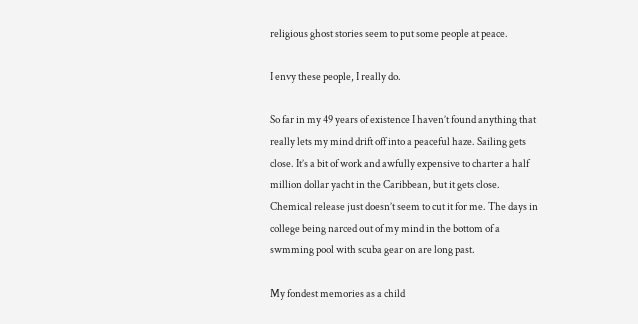religious ghost stories seem to put some people at peace.

I envy these people, I really do.

So far in my 49 years of existence I haven’t found anything that really lets my mind drift off into a peaceful haze. Sailing gets close. It’s a bit of work and awfully expensive to charter a half million dollar yacht in the Caribbean, but it gets close. Chemical release just doesn’t seem to cut it for me. The days in college being narced out of my mind in the bottom of a swmming pool with scuba gear on are long past.

My fondest memories as a child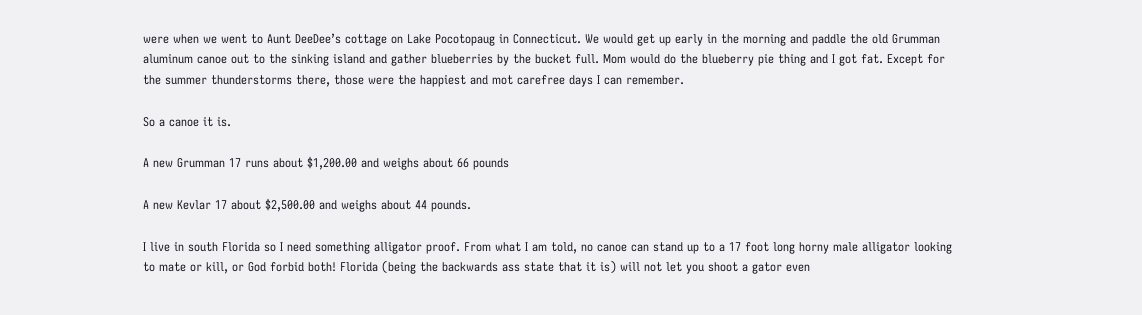were when we went to Aunt DeeDee’s cottage on Lake Pocotopaug in Connecticut. We would get up early in the morning and paddle the old Grumman aluminum canoe out to the sinking island and gather blueberries by the bucket full. Mom would do the blueberry pie thing and I got fat. Except for the summer thunderstorms there, those were the happiest and mot carefree days I can remember.

So a canoe it is.

A new Grumman 17 runs about $1,200.00 and weighs about 66 pounds

A new Kevlar 17 about $2,500.00 and weighs about 44 pounds.

I live in south Florida so I need something alligator proof. From what I am told, no canoe can stand up to a 17 foot long horny male alligator looking to mate or kill, or God forbid both! Florida (being the backwards ass state that it is) will not let you shoot a gator even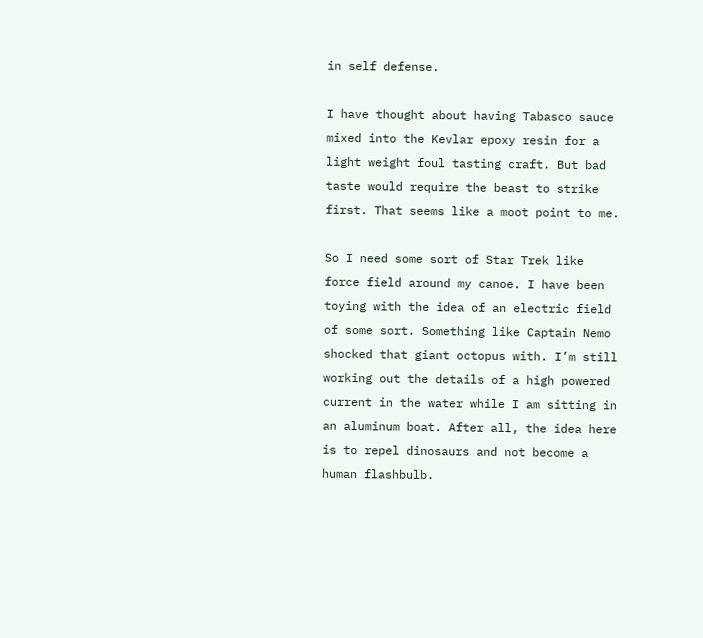in self defense.

I have thought about having Tabasco sauce mixed into the Kevlar epoxy resin for a light weight foul tasting craft. But bad taste would require the beast to strike first. That seems like a moot point to me.

So I need some sort of Star Trek like force field around my canoe. I have been toying with the idea of an electric field of some sort. Something like Captain Nemo shocked that giant octopus with. I’m still working out the details of a high powered current in the water while I am sitting in an aluminum boat. After all, the idea here is to repel dinosaurs and not become a human flashbulb.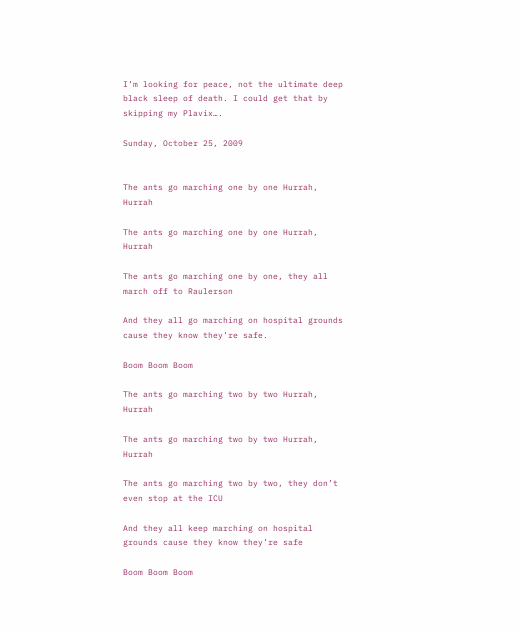I’m looking for peace, not the ultimate deep black sleep of death. I could get that by skipping my Plavix….

Sunday, October 25, 2009


The ants go marching one by one Hurrah, Hurrah

The ants go marching one by one Hurrah, Hurrah

The ants go marching one by one, they all march off to Raulerson

And they all go marching on hospital grounds cause they know they’re safe.

Boom Boom Boom

The ants go marching two by two Hurrah, Hurrah

The ants go marching two by two Hurrah, Hurrah

The ants go marching two by two, they don’t even stop at the ICU

And they all keep marching on hospital grounds cause they know they’re safe

Boom Boom Boom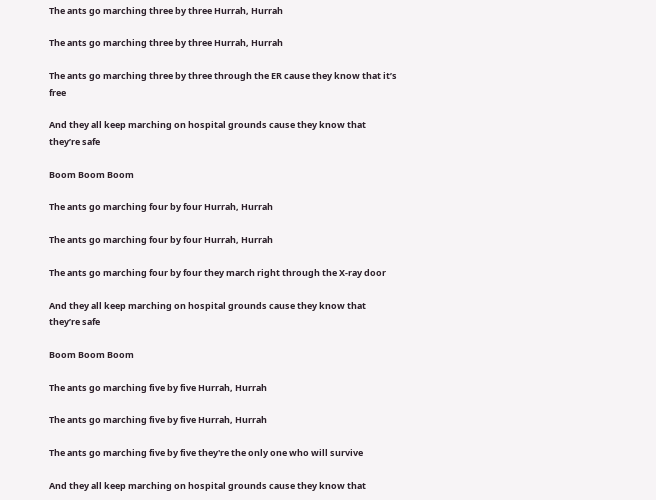The ants go marching three by three Hurrah, Hurrah

The ants go marching three by three Hurrah, Hurrah

The ants go marching three by three through the ER cause they know that it’s free

And they all keep marching on hospital grounds cause they know that they’re safe

Boom Boom Boom

The ants go marching four by four Hurrah, Hurrah

The ants go marching four by four Hurrah, Hurrah

The ants go marching four by four they march right through the X-ray door

And they all keep marching on hospital grounds cause they know that they’re safe

Boom Boom Boom

The ants go marching five by five Hurrah, Hurrah

The ants go marching five by five Hurrah, Hurrah

The ants go marching five by five they're the only one who will survive

And they all keep marching on hospital grounds cause they know that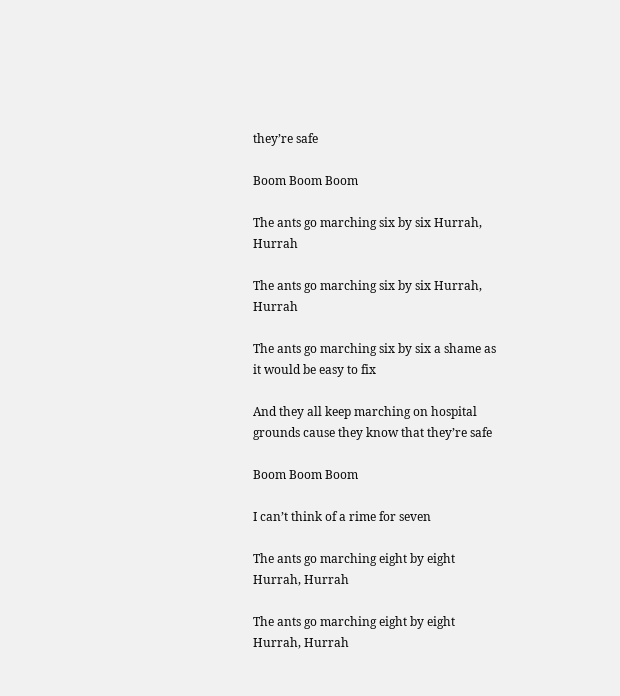they’re safe

Boom Boom Boom

The ants go marching six by six Hurrah, Hurrah

The ants go marching six by six Hurrah, Hurrah

The ants go marching six by six a shame as it would be easy to fix

And they all keep marching on hospital grounds cause they know that they’re safe

Boom Boom Boom

I can’t think of a rime for seven

The ants go marching eight by eight Hurrah, Hurrah

The ants go marching eight by eight Hurrah, Hurrah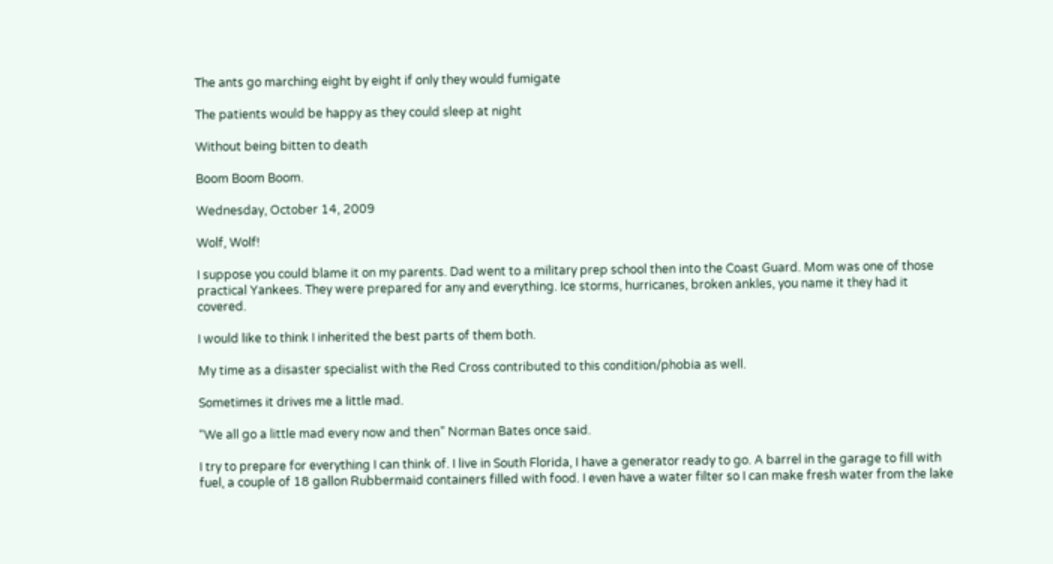The ants go marching eight by eight if only they would fumigate

The patients would be happy as they could sleep at night

Without being bitten to death

Boom Boom Boom.

Wednesday, October 14, 2009

Wolf, Wolf!

I suppose you could blame it on my parents. Dad went to a military prep school then into the Coast Guard. Mom was one of those practical Yankees. They were prepared for any and everything. Ice storms, hurricanes, broken ankles, you name it they had it covered.

I would like to think I inherited the best parts of them both.

My time as a disaster specialist with the Red Cross contributed to this condition/phobia as well.

Sometimes it drives me a little mad.

“We all go a little mad every now and then” Norman Bates once said.

I try to prepare for everything I can think of. I live in South Florida, I have a generator ready to go. A barrel in the garage to fill with fuel, a couple of 18 gallon Rubbermaid containers filled with food. I even have a water filter so I can make fresh water from the lake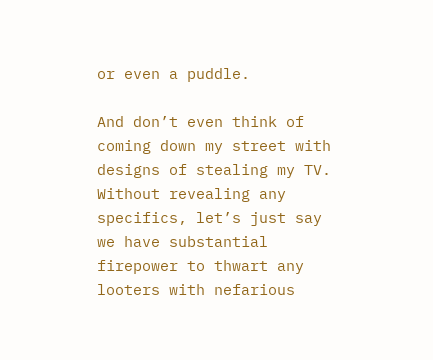or even a puddle.

And don’t even think of coming down my street with designs of stealing my TV. Without revealing any specifics, let’s just say we have substantial firepower to thwart any looters with nefarious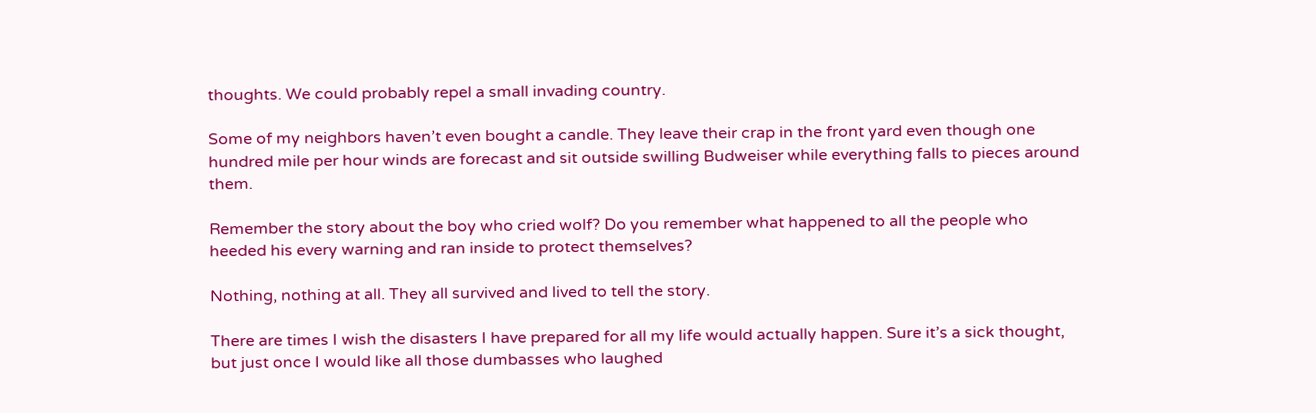thoughts. We could probably repel a small invading country.

Some of my neighbors haven’t even bought a candle. They leave their crap in the front yard even though one hundred mile per hour winds are forecast and sit outside swilling Budweiser while everything falls to pieces around them.

Remember the story about the boy who cried wolf? Do you remember what happened to all the people who heeded his every warning and ran inside to protect themselves?

Nothing, nothing at all. They all survived and lived to tell the story.

There are times I wish the disasters I have prepared for all my life would actually happen. Sure it’s a sick thought, but just once I would like all those dumbasses who laughed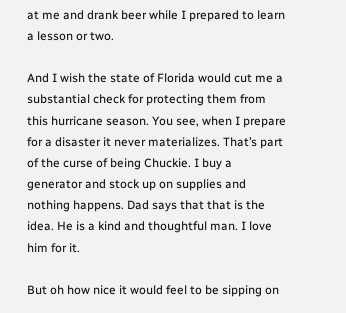at me and drank beer while I prepared to learn a lesson or two.

And I wish the state of Florida would cut me a substantial check for protecting them from this hurricane season. You see, when I prepare for a disaster it never materializes. That’s part of the curse of being Chuckie. I buy a generator and stock up on supplies and nothing happens. Dad says that that is the idea. He is a kind and thoughtful man. I love him for it.

But oh how nice it would feel to be sipping on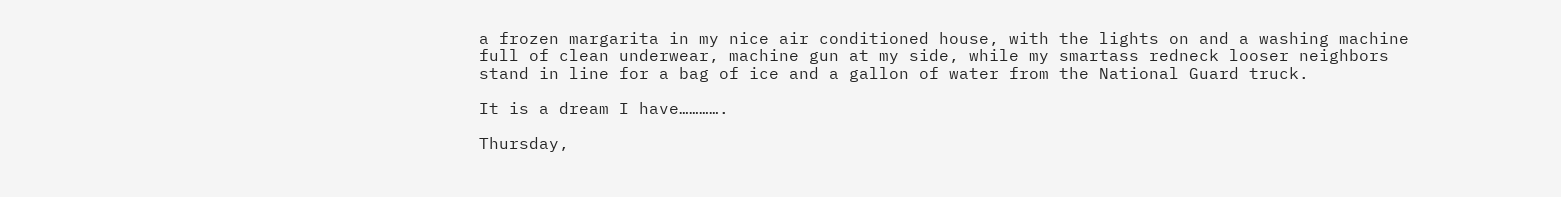a frozen margarita in my nice air conditioned house, with the lights on and a washing machine full of clean underwear, machine gun at my side, while my smartass redneck looser neighbors stand in line for a bag of ice and a gallon of water from the National Guard truck.

It is a dream I have………….

Thursday,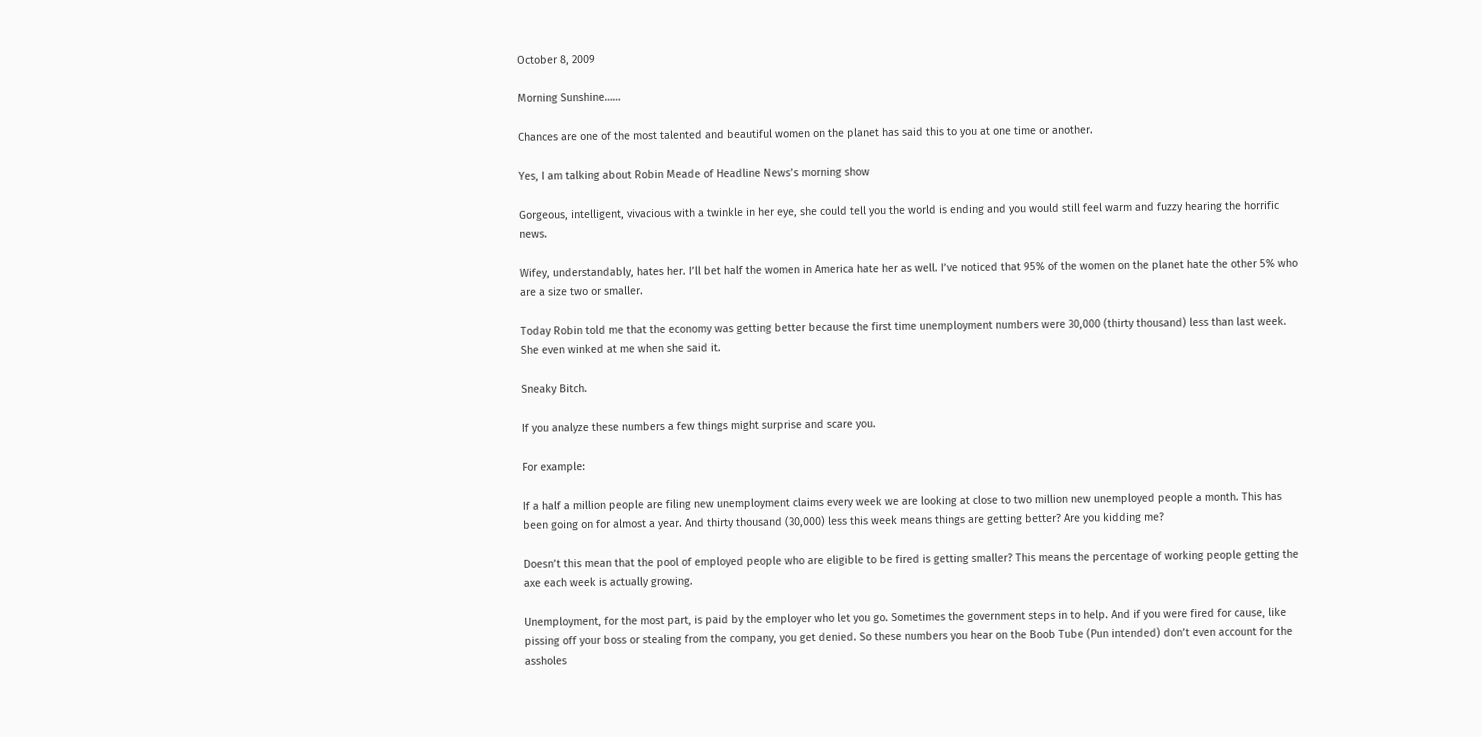October 8, 2009

Morning Sunshine……

Chances are one of the most talented and beautiful women on the planet has said this to you at one time or another.

Yes, I am talking about Robin Meade of Headline News’s morning show

Gorgeous, intelligent, vivacious with a twinkle in her eye, she could tell you the world is ending and you would still feel warm and fuzzy hearing the horrific news.

Wifey, understandably, hates her. I’ll bet half the women in America hate her as well. I’ve noticed that 95% of the women on the planet hate the other 5% who are a size two or smaller.

Today Robin told me that the economy was getting better because the first time unemployment numbers were 30,000 (thirty thousand) less than last week. She even winked at me when she said it.

Sneaky Bitch.

If you analyze these numbers a few things might surprise and scare you.

For example:

If a half a million people are filing new unemployment claims every week we are looking at close to two million new unemployed people a month. This has been going on for almost a year. And thirty thousand (30,000) less this week means things are getting better? Are you kidding me?

Doesn’t this mean that the pool of employed people who are eligible to be fired is getting smaller? This means the percentage of working people getting the axe each week is actually growing.

Unemployment, for the most part, is paid by the employer who let you go. Sometimes the government steps in to help. And if you were fired for cause, like pissing off your boss or stealing from the company, you get denied. So these numbers you hear on the Boob Tube (Pun intended) don’t even account for the assholes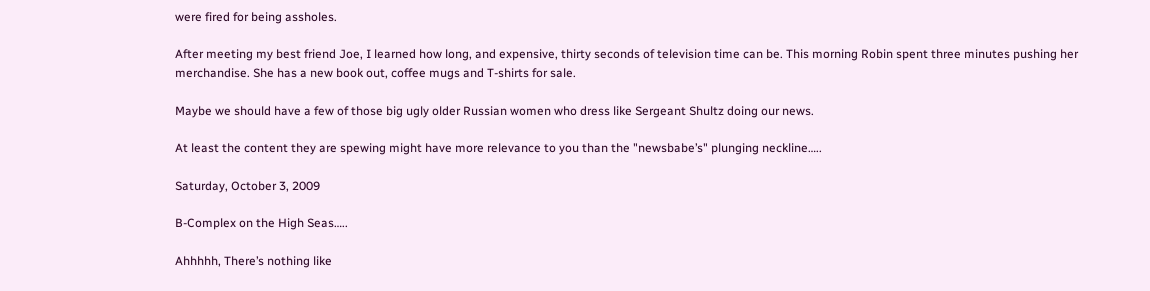were fired for being assholes.

After meeting my best friend Joe, I learned how long, and expensive, thirty seconds of television time can be. This morning Robin spent three minutes pushing her merchandise. She has a new book out, coffee mugs and T-shirts for sale.

Maybe we should have a few of those big ugly older Russian women who dress like Sergeant Shultz doing our news.

At least the content they are spewing might have more relevance to you than the "newsbabe’s" plunging neckline…..

Saturday, October 3, 2009

B-Complex on the High Seas…..

Ahhhhh, There’s nothing like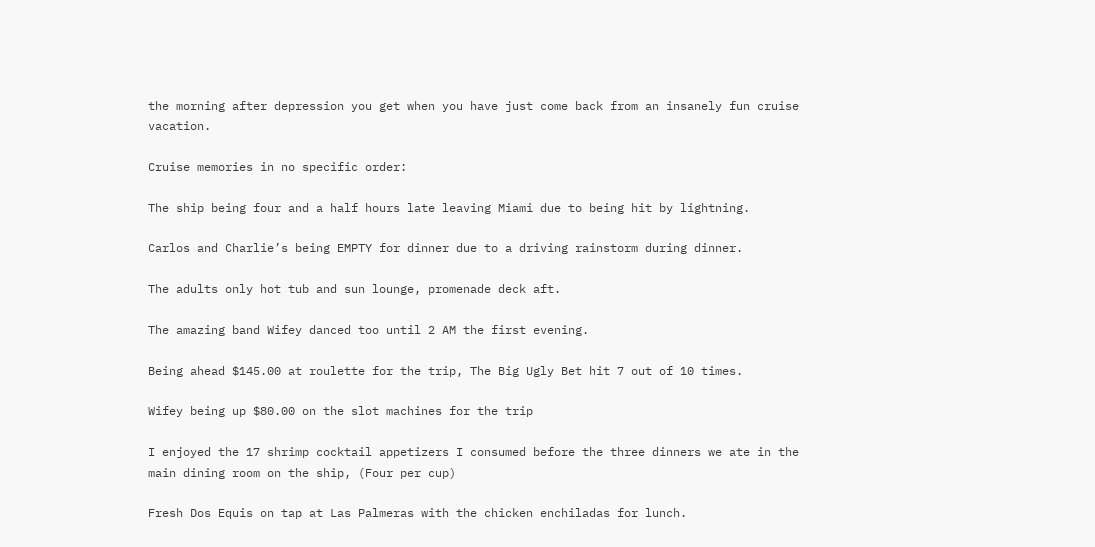the morning after depression you get when you have just come back from an insanely fun cruise vacation.

Cruise memories in no specific order:

The ship being four and a half hours late leaving Miami due to being hit by lightning.

Carlos and Charlie’s being EMPTY for dinner due to a driving rainstorm during dinner.

The adults only hot tub and sun lounge, promenade deck aft.

The amazing band Wifey danced too until 2 AM the first evening.

Being ahead $145.00 at roulette for the trip, The Big Ugly Bet hit 7 out of 10 times.

Wifey being up $80.00 on the slot machines for the trip

I enjoyed the 17 shrimp cocktail appetizers I consumed before the three dinners we ate in the main dining room on the ship, (Four per cup)

Fresh Dos Equis on tap at Las Palmeras with the chicken enchiladas for lunch.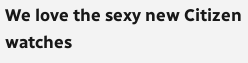We love the sexy new Citizen watches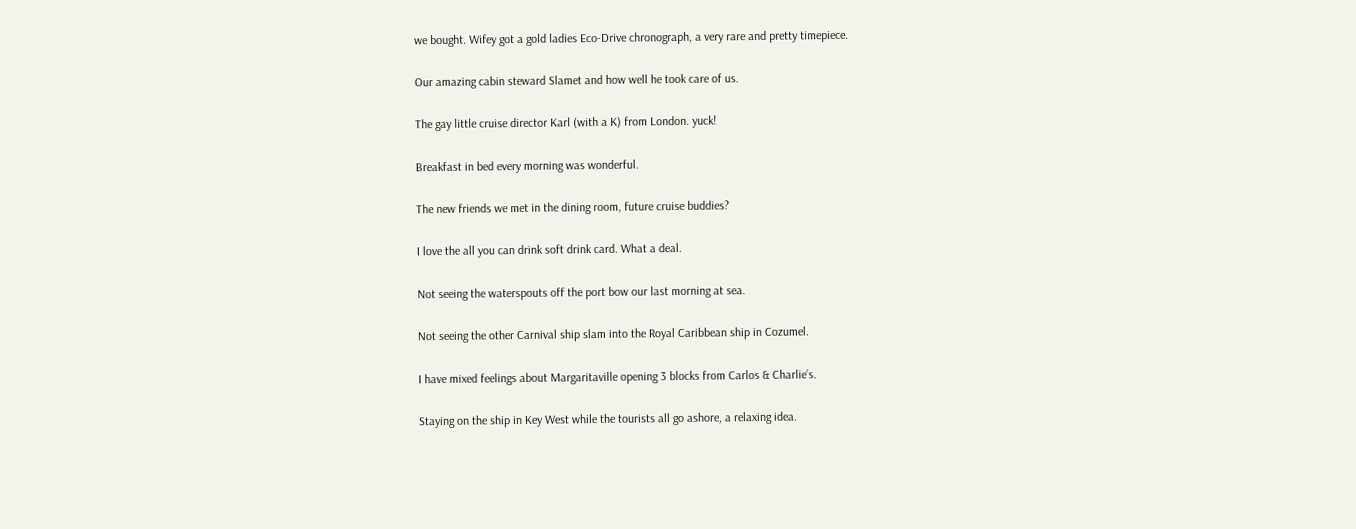we bought. Wifey got a gold ladies Eco-Drive chronograph, a very rare and pretty timepiece.

Our amazing cabin steward Slamet and how well he took care of us.

The gay little cruise director Karl (with a K) from London. yuck!

Breakfast in bed every morning was wonderful.

The new friends we met in the dining room, future cruise buddies?

I love the all you can drink soft drink card. What a deal.

Not seeing the waterspouts off the port bow our last morning at sea.

Not seeing the other Carnival ship slam into the Royal Caribbean ship in Cozumel.

I have mixed feelings about Margaritaville opening 3 blocks from Carlos & Charlie’s.

Staying on the ship in Key West while the tourists all go ashore, a relaxing idea.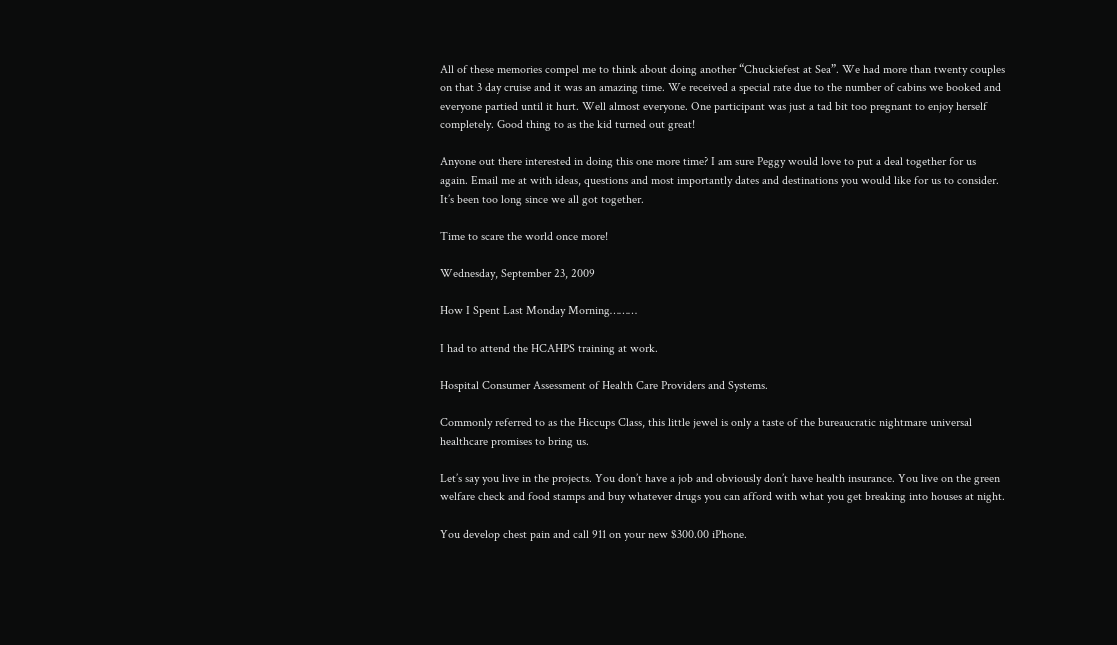All of these memories compel me to think about doing another “Chuckiefest at Sea”. We had more than twenty couples on that 3 day cruise and it was an amazing time. We received a special rate due to the number of cabins we booked and everyone partied until it hurt. Well almost everyone. One participant was just a tad bit too pregnant to enjoy herself completely. Good thing to as the kid turned out great!

Anyone out there interested in doing this one more time? I am sure Peggy would love to put a deal together for us again. Email me at with ideas, questions and most importantly dates and destinations you would like for us to consider. It’s been too long since we all got together.

Time to scare the world once more!

Wednesday, September 23, 2009

How I Spent Last Monday Morning………

I had to attend the HCAHPS training at work.

Hospital Consumer Assessment of Health Care Providers and Systems.

Commonly referred to as the Hiccups Class, this little jewel is only a taste of the bureaucratic nightmare universal healthcare promises to bring us.

Let’s say you live in the projects. You don’t have a job and obviously don’t have health insurance. You live on the green welfare check and food stamps and buy whatever drugs you can afford with what you get breaking into houses at night.

You develop chest pain and call 911 on your new $300.00 iPhone.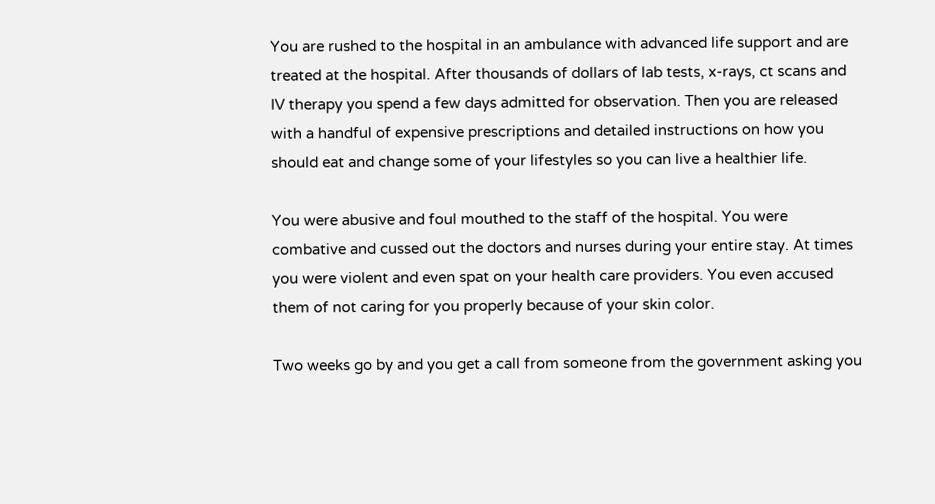You are rushed to the hospital in an ambulance with advanced life support and are treated at the hospital. After thousands of dollars of lab tests, x-rays, ct scans and IV therapy you spend a few days admitted for observation. Then you are released with a handful of expensive prescriptions and detailed instructions on how you should eat and change some of your lifestyles so you can live a healthier life.

You were abusive and foul mouthed to the staff of the hospital. You were combative and cussed out the doctors and nurses during your entire stay. At times you were violent and even spat on your health care providers. You even accused them of not caring for you properly because of your skin color.

Two weeks go by and you get a call from someone from the government asking you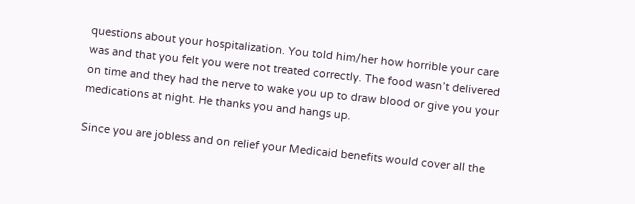questions about your hospitalization. You told him/her how horrible your care was and that you felt you were not treated correctly. The food wasn’t delivered on time and they had the nerve to wake you up to draw blood or give you your medications at night. He thanks you and hangs up.

Since you are jobless and on relief your Medicaid benefits would cover all the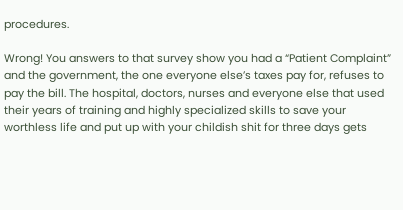procedures.

Wrong! You answers to that survey show you had a “Patient Complaint” and the government, the one everyone else’s taxes pay for, refuses to pay the bill. The hospital, doctors, nurses and everyone else that used their years of training and highly specialized skills to save your worthless life and put up with your childish shit for three days gets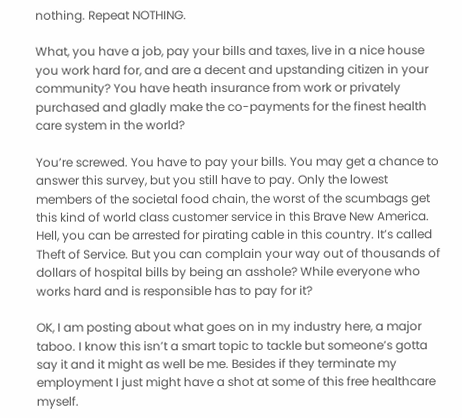nothing. Repeat NOTHING.

What, you have a job, pay your bills and taxes, live in a nice house you work hard for, and are a decent and upstanding citizen in your community? You have heath insurance from work or privately purchased and gladly make the co-payments for the finest health care system in the world?

You’re screwed. You have to pay your bills. You may get a chance to answer this survey, but you still have to pay. Only the lowest members of the societal food chain, the worst of the scumbags get this kind of world class customer service in this Brave New America. Hell, you can be arrested for pirating cable in this country. It’s called Theft of Service. But you can complain your way out of thousands of dollars of hospital bills by being an asshole? While everyone who works hard and is responsible has to pay for it?

OK, I am posting about what goes on in my industry here, a major taboo. I know this isn’t a smart topic to tackle but someone’s gotta say it and it might as well be me. Besides if they terminate my employment I just might have a shot at some of this free healthcare myself.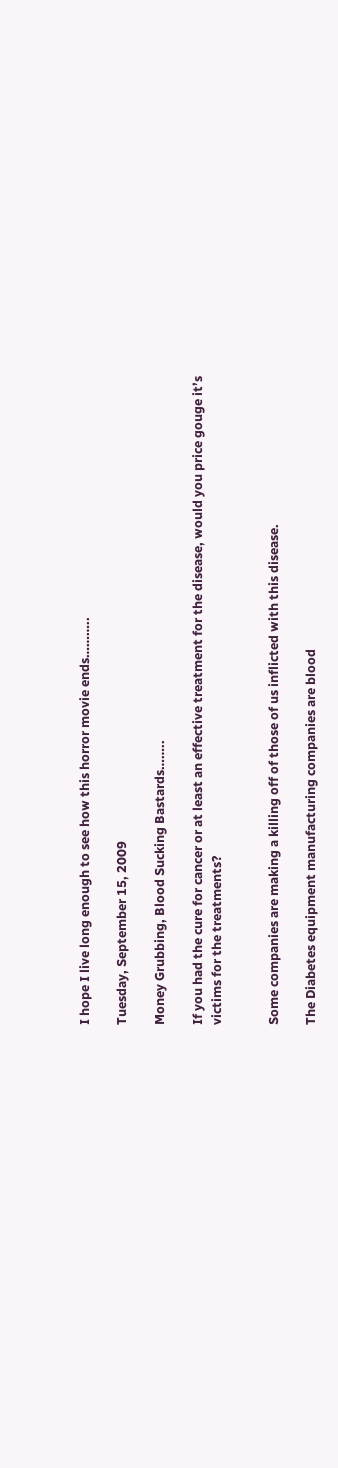I hope I live long enough to see how this horror movie ends………..

Tuesday, September 15, 2009

Money Grubbing, Blood Sucking Bastards……..

If you had the cure for cancer or at least an effective treatment for the disease, would you price gouge it’s victims for the treatments?


Some companies are making a killing off of those of us inflicted with this disease.

The Diabetes equipment manufacturing companies are blood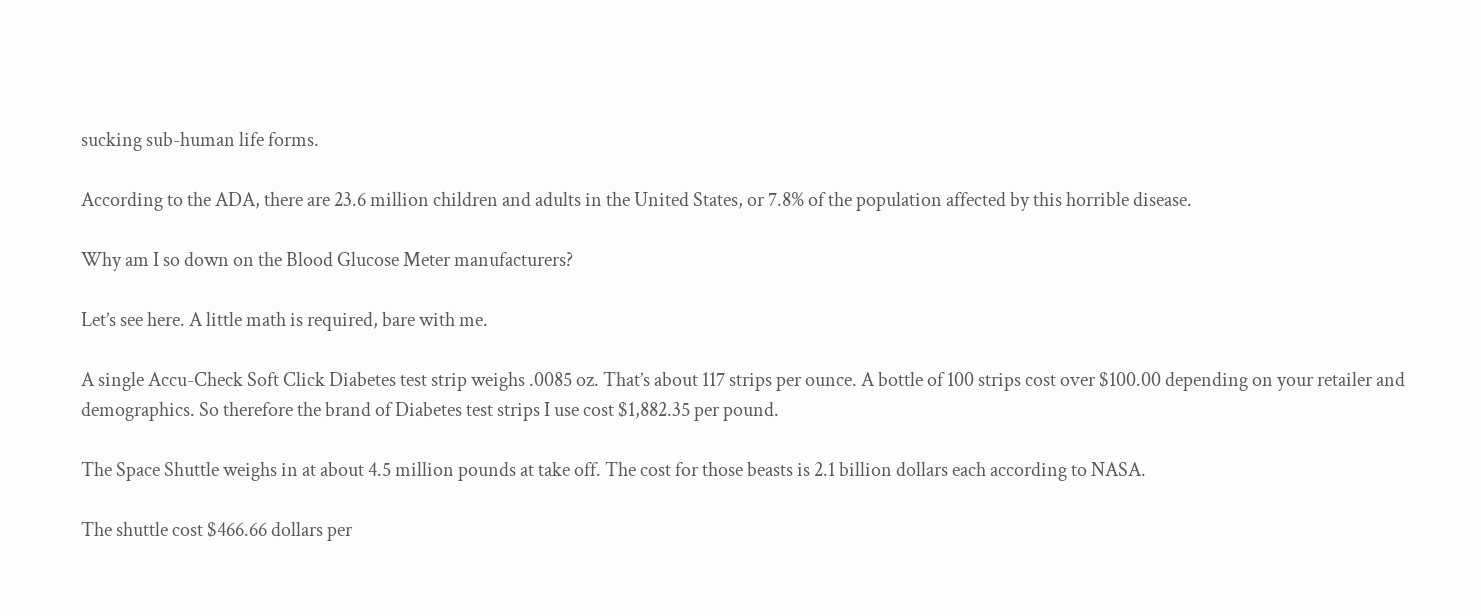sucking sub-human life forms.

According to the ADA, there are 23.6 million children and adults in the United States, or 7.8% of the population affected by this horrible disease.

Why am I so down on the Blood Glucose Meter manufacturers?

Let’s see here. A little math is required, bare with me.

A single Accu-Check Soft Click Diabetes test strip weighs .0085 oz. That’s about 117 strips per ounce. A bottle of 100 strips cost over $100.00 depending on your retailer and demographics. So therefore the brand of Diabetes test strips I use cost $1,882.35 per pound.

The Space Shuttle weighs in at about 4.5 million pounds at take off. The cost for those beasts is 2.1 billion dollars each according to NASA.

The shuttle cost $466.66 dollars per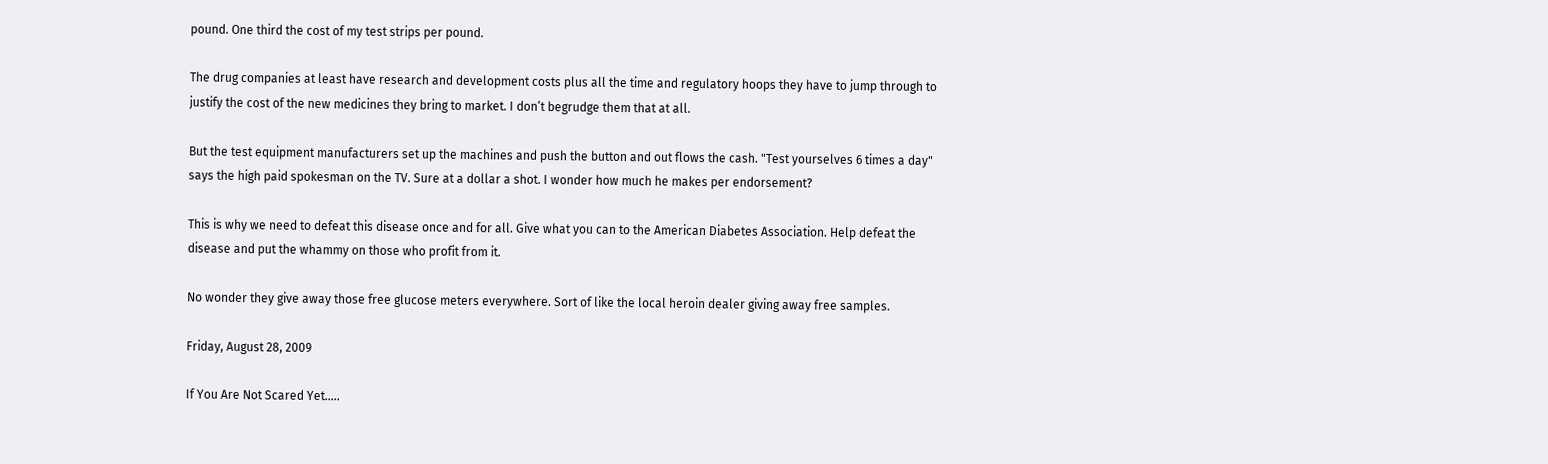pound. One third the cost of my test strips per pound.

The drug companies at least have research and development costs plus all the time and regulatory hoops they have to jump through to justify the cost of the new medicines they bring to market. I don’t begrudge them that at all.

But the test equipment manufacturers set up the machines and push the button and out flows the cash. "Test yourselves 6 times a day" says the high paid spokesman on the TV. Sure at a dollar a shot. I wonder how much he makes per endorsement?

This is why we need to defeat this disease once and for all. Give what you can to the American Diabetes Association. Help defeat the disease and put the whammy on those who profit from it.

No wonder they give away those free glucose meters everywhere. Sort of like the local heroin dealer giving away free samples.

Friday, August 28, 2009

If You Are Not Scared Yet…..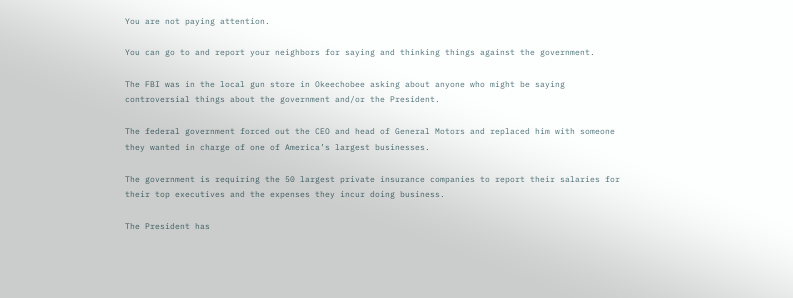You are not paying attention.

You can go to and report your neighbors for saying and thinking things against the government.

The FBI was in the local gun store in Okeechobee asking about anyone who might be saying controversial things about the government and/or the President.

The federal government forced out the CEO and head of General Motors and replaced him with someone they wanted in charge of one of America’s largest businesses.

The government is requiring the 50 largest private insurance companies to report their salaries for their top executives and the expenses they incur doing business.

The President has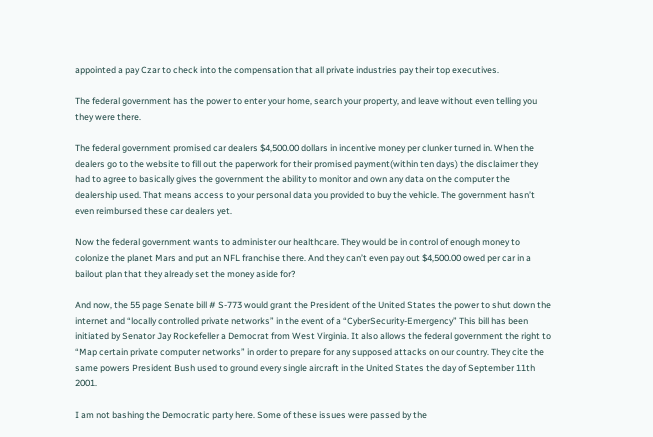appointed a pay Czar to check into the compensation that all private industries pay their top executives.

The federal government has the power to enter your home, search your property, and leave without even telling you they were there.

The federal government promised car dealers $4,500.00 dollars in incentive money per clunker turned in. When the dealers go to the website to fill out the paperwork for their promised payment(within ten days) the disclaimer they had to agree to basically gives the government the ability to monitor and own any data on the computer the dealership used. That means access to your personal data you provided to buy the vehicle. The government hasn’t even reimbursed these car dealers yet.

Now the federal government wants to administer our healthcare. They would be in control of enough money to colonize the planet Mars and put an NFL franchise there. And they can’t even pay out $4,500.00 owed per car in a bailout plan that they already set the money aside for?

And now, the 55 page Senate bill # S-773 would grant the President of the United States the power to shut down the internet and “locally controlled private networks” in the event of a “CyberSecurity-Emergency” This bill has been initiated by Senator Jay Rockefeller a Democrat from West Virginia. It also allows the federal government the right to “Map certain private computer networks” in order to prepare for any supposed attacks on our country. They cite the same powers President Bush used to ground every single aircraft in the United States the day of September 11th 2001.

I am not bashing the Democratic party here. Some of these issues were passed by the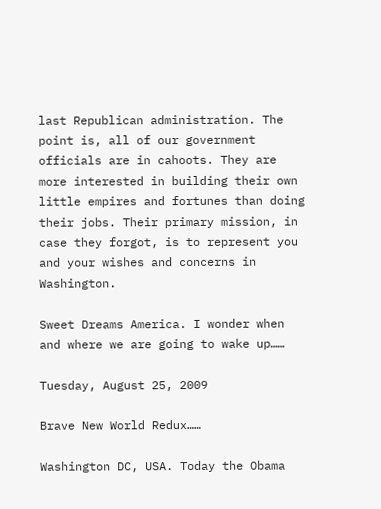last Republican administration. The point is, all of our government officials are in cahoots. They are more interested in building their own little empires and fortunes than doing their jobs. Their primary mission, in case they forgot, is to represent you and your wishes and concerns in Washington.

Sweet Dreams America. I wonder when and where we are going to wake up……

Tuesday, August 25, 2009

Brave New World Redux……

Washington DC, USA. Today the Obama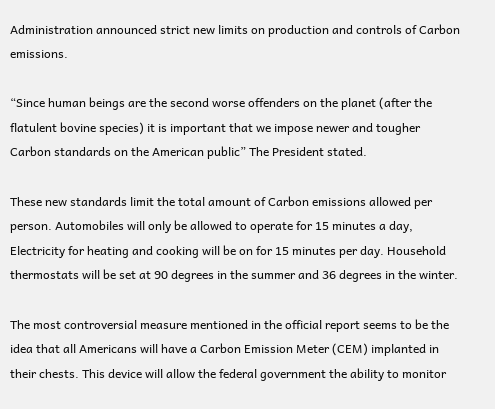Administration announced strict new limits on production and controls of Carbon emissions.

“Since human beings are the second worse offenders on the planet (after the flatulent bovine species) it is important that we impose newer and tougher Carbon standards on the American public” The President stated.

These new standards limit the total amount of Carbon emissions allowed per person. Automobiles will only be allowed to operate for 15 minutes a day, Electricity for heating and cooking will be on for 15 minutes per day. Household thermostats will be set at 90 degrees in the summer and 36 degrees in the winter.

The most controversial measure mentioned in the official report seems to be the idea that all Americans will have a Carbon Emission Meter (CEM) implanted in their chests. This device will allow the federal government the ability to monitor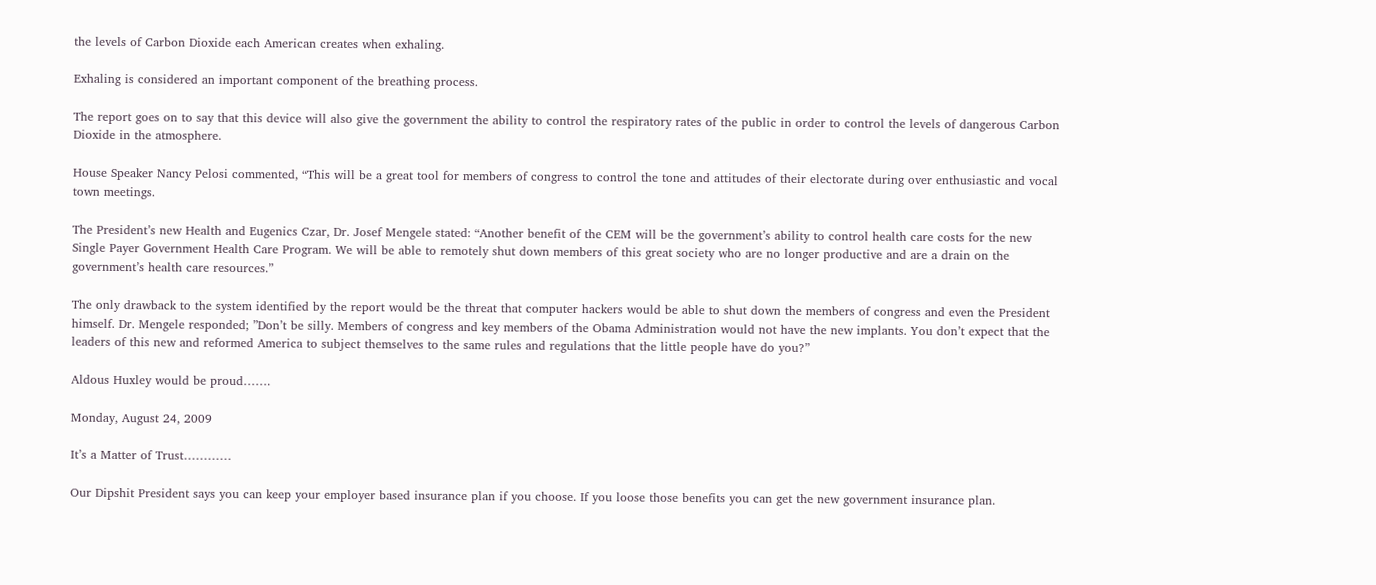the levels of Carbon Dioxide each American creates when exhaling.

Exhaling is considered an important component of the breathing process.

The report goes on to say that this device will also give the government the ability to control the respiratory rates of the public in order to control the levels of dangerous Carbon Dioxide in the atmosphere.

House Speaker Nancy Pelosi commented, “This will be a great tool for members of congress to control the tone and attitudes of their electorate during over enthusiastic and vocal town meetings.

The President’s new Health and Eugenics Czar, Dr. Josef Mengele stated: “Another benefit of the CEM will be the government’s ability to control health care costs for the new Single Payer Government Health Care Program. We will be able to remotely shut down members of this great society who are no longer productive and are a drain on the government’s health care resources.”

The only drawback to the system identified by the report would be the threat that computer hackers would be able to shut down the members of congress and even the President himself. Dr. Mengele responded; ”Don’t be silly. Members of congress and key members of the Obama Administration would not have the new implants. You don’t expect that the leaders of this new and reformed America to subject themselves to the same rules and regulations that the little people have do you?”

Aldous Huxley would be proud…….

Monday, August 24, 2009

It’s a Matter of Trust…………

Our Dipshit President says you can keep your employer based insurance plan if you choose. If you loose those benefits you can get the new government insurance plan.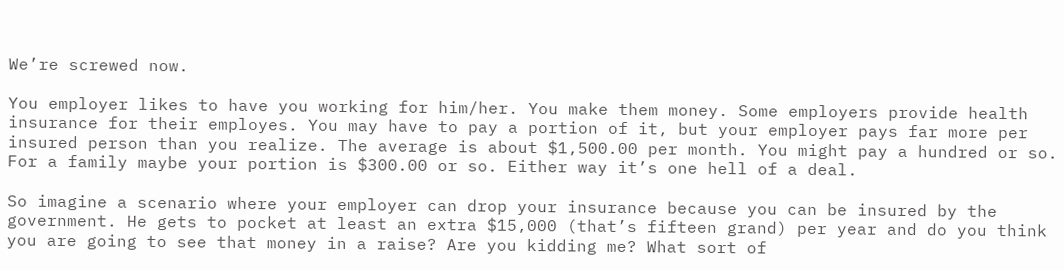We’re screwed now.

You employer likes to have you working for him/her. You make them money. Some employers provide health insurance for their employes. You may have to pay a portion of it, but your employer pays far more per insured person than you realize. The average is about $1,500.00 per month. You might pay a hundred or so. For a family maybe your portion is $300.00 or so. Either way it’s one hell of a deal.

So imagine a scenario where your employer can drop your insurance because you can be insured by the government. He gets to pocket at least an extra $15,000 (that’s fifteen grand) per year and do you think you are going to see that money in a raise? Are you kidding me? What sort of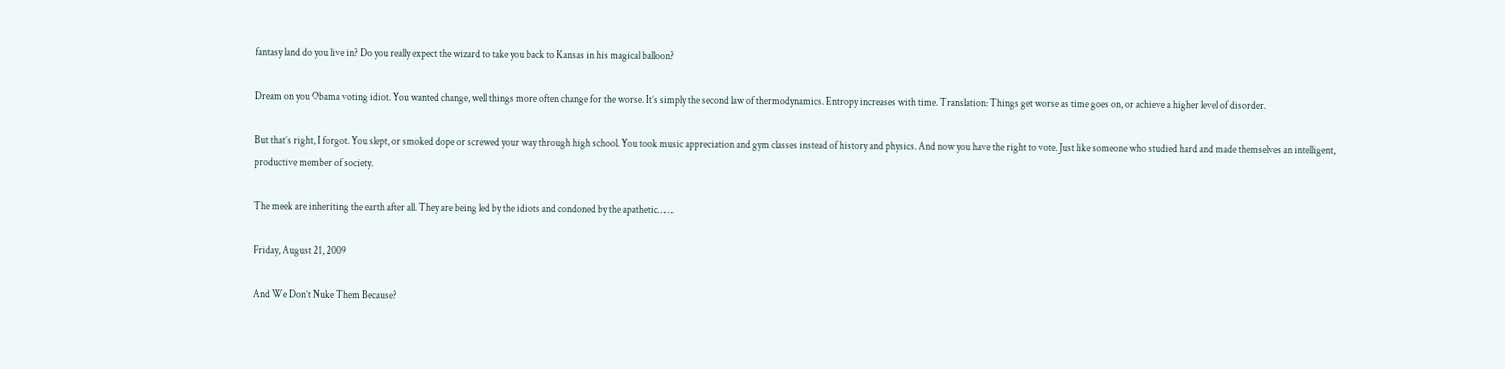fantasy land do you live in? Do you really expect the wizard to take you back to Kansas in his magical balloon?

Dream on you Obama voting idiot. You wanted change, well things more often change for the worse. It’s simply the second law of thermodynamics. Entropy increases with time. Translation: Things get worse as time goes on, or achieve a higher level of disorder.

But that’s right, I forgot. You slept, or smoked dope or screwed your way through high school. You took music appreciation and gym classes instead of history and physics. And now you have the right to vote. Just like someone who studied hard and made themselves an intelligent, productive member of society.

The meek are inheriting the earth after all. They are being led by the idiots and condoned by the apathetic…….

Friday, August 21, 2009

And We Don’t Nuke Them Because?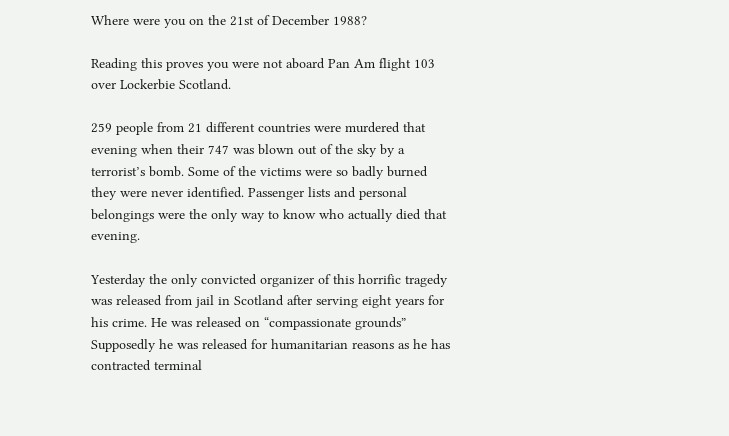Where were you on the 21st of December 1988?

Reading this proves you were not aboard Pan Am flight 103 over Lockerbie Scotland.

259 people from 21 different countries were murdered that evening when their 747 was blown out of the sky by a terrorist’s bomb. Some of the victims were so badly burned they were never identified. Passenger lists and personal belongings were the only way to know who actually died that evening.

Yesterday the only convicted organizer of this horrific tragedy was released from jail in Scotland after serving eight years for his crime. He was released on “compassionate grounds” Supposedly he was released for humanitarian reasons as he has contracted terminal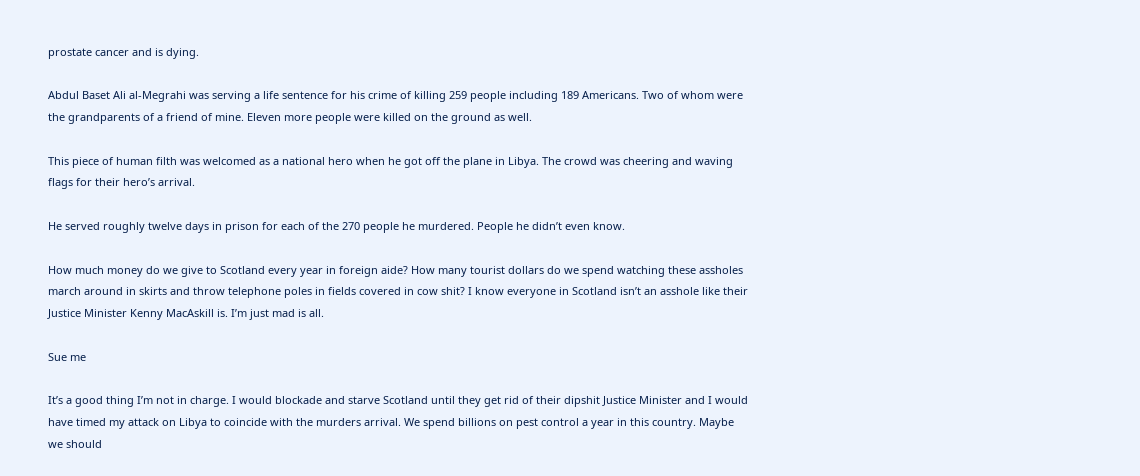prostate cancer and is dying.

Abdul Baset Ali al-Megrahi was serving a life sentence for his crime of killing 259 people including 189 Americans. Two of whom were the grandparents of a friend of mine. Eleven more people were killed on the ground as well.

This piece of human filth was welcomed as a national hero when he got off the plane in Libya. The crowd was cheering and waving flags for their hero’s arrival.

He served roughly twelve days in prison for each of the 270 people he murdered. People he didn’t even know.

How much money do we give to Scotland every year in foreign aide? How many tourist dollars do we spend watching these assholes march around in skirts and throw telephone poles in fields covered in cow shit? I know everyone in Scotland isn’t an asshole like their Justice Minister Kenny MacAskill is. I’m just mad is all.

Sue me

It’s a good thing I’m not in charge. I would blockade and starve Scotland until they get rid of their dipshit Justice Minister and I would have timed my attack on Libya to coincide with the murders arrival. We spend billions on pest control a year in this country. Maybe we should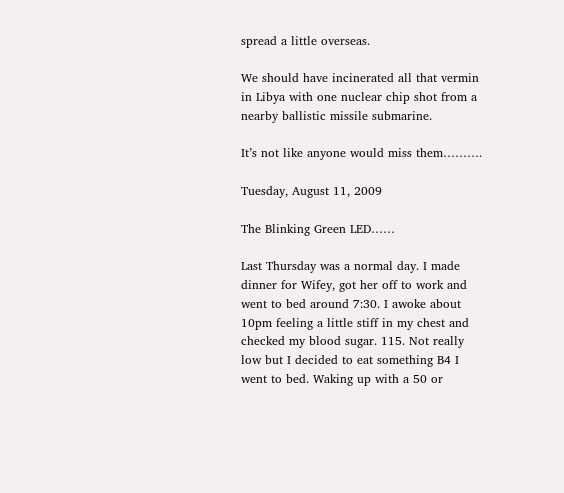spread a little overseas.

We should have incinerated all that vermin in Libya with one nuclear chip shot from a nearby ballistic missile submarine.

It’s not like anyone would miss them……….

Tuesday, August 11, 2009

The Blinking Green LED……

Last Thursday was a normal day. I made dinner for Wifey, got her off to work and went to bed around 7:30. I awoke about 10pm feeling a little stiff in my chest and checked my blood sugar. 115. Not really low but I decided to eat something B4 I went to bed. Waking up with a 50 or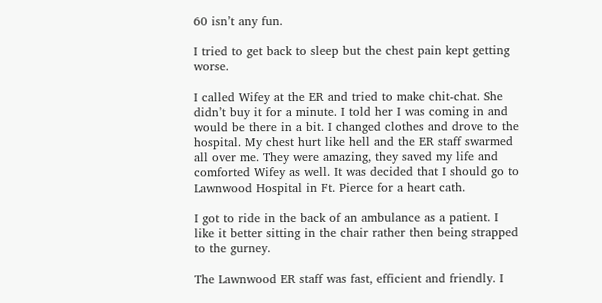60 isn’t any fun.

I tried to get back to sleep but the chest pain kept getting worse.

I called Wifey at the ER and tried to make chit-chat. She didn’t buy it for a minute. I told her I was coming in and would be there in a bit. I changed clothes and drove to the hospital. My chest hurt like hell and the ER staff swarmed all over me. They were amazing, they saved my life and comforted Wifey as well. It was decided that I should go to Lawnwood Hospital in Ft. Pierce for a heart cath.

I got to ride in the back of an ambulance as a patient. I like it better sitting in the chair rather then being strapped to the gurney.

The Lawnwood ER staff was fast, efficient and friendly. I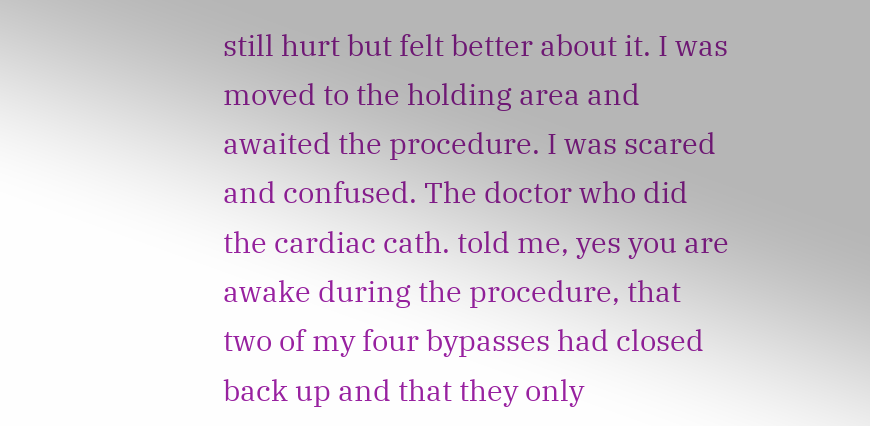still hurt but felt better about it. I was moved to the holding area and awaited the procedure. I was scared and confused. The doctor who did the cardiac cath. told me, yes you are awake during the procedure, that two of my four bypasses had closed back up and that they only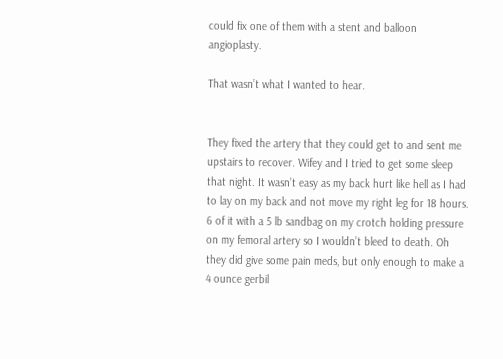could fix one of them with a stent and balloon angioplasty.

That wasn’t what I wanted to hear.


They fixed the artery that they could get to and sent me upstairs to recover. Wifey and I tried to get some sleep that night. It wasn’t easy as my back hurt like hell as I had to lay on my back and not move my right leg for 18 hours. 6 of it with a 5 lb sandbag on my crotch holding pressure on my femoral artery so I wouldn’t bleed to death. Oh they did give some pain meds, but only enough to make a 4 ounce gerbil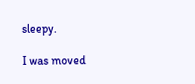sleepy.

I was moved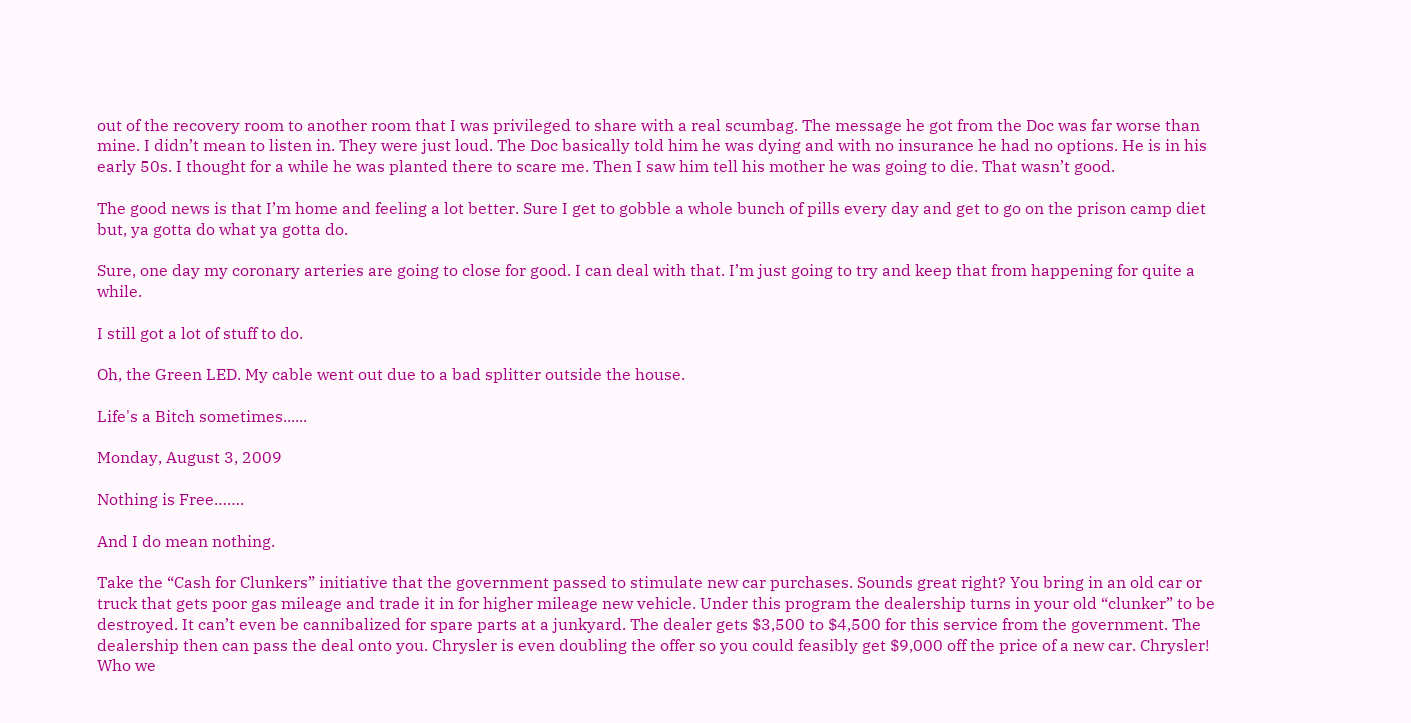out of the recovery room to another room that I was privileged to share with a real scumbag. The message he got from the Doc was far worse than mine. I didn’t mean to listen in. They were just loud. The Doc basically told him he was dying and with no insurance he had no options. He is in his early 50s. I thought for a while he was planted there to scare me. Then I saw him tell his mother he was going to die. That wasn’t good.

The good news is that I’m home and feeling a lot better. Sure I get to gobble a whole bunch of pills every day and get to go on the prison camp diet but, ya gotta do what ya gotta do.

Sure, one day my coronary arteries are going to close for good. I can deal with that. I’m just going to try and keep that from happening for quite a while.

I still got a lot of stuff to do.

Oh, the Green LED. My cable went out due to a bad splitter outside the house.

Life's a Bitch sometimes......

Monday, August 3, 2009

Nothing is Free…….

And I do mean nothing.

Take the “Cash for Clunkers” initiative that the government passed to stimulate new car purchases. Sounds great right? You bring in an old car or truck that gets poor gas mileage and trade it in for higher mileage new vehicle. Under this program the dealership turns in your old “clunker” to be destroyed. It can’t even be cannibalized for spare parts at a junkyard. The dealer gets $3,500 to $4,500 for this service from the government. The dealership then can pass the deal onto you. Chrysler is even doubling the offer so you could feasibly get $9,000 off the price of a new car. Chrysler! Who we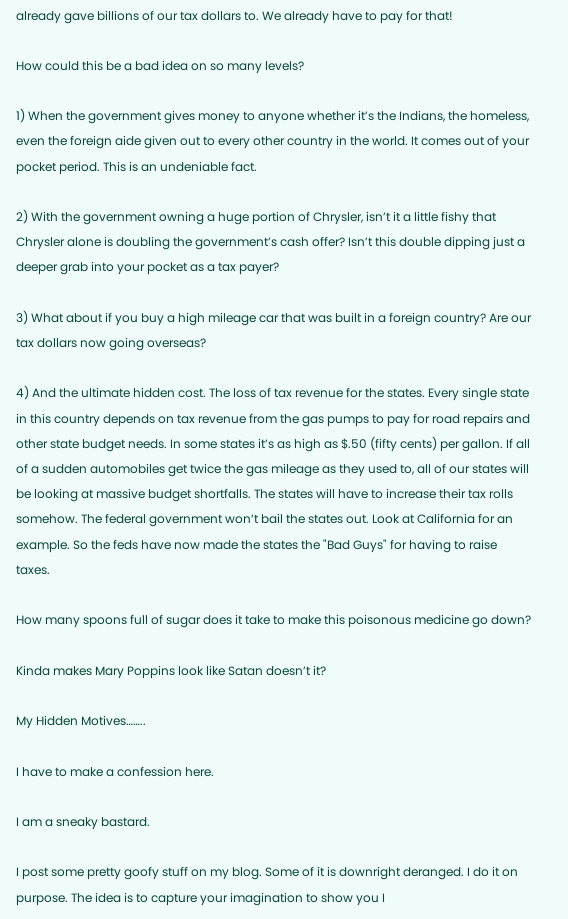already gave billions of our tax dollars to. We already have to pay for that!

How could this be a bad idea on so many levels?

1) When the government gives money to anyone whether it’s the Indians, the homeless, even the foreign aide given out to every other country in the world. It comes out of your pocket period. This is an undeniable fact.

2) With the government owning a huge portion of Chrysler, isn’t it a little fishy that Chrysler alone is doubling the government’s cash offer? Isn’t this double dipping just a deeper grab into your pocket as a tax payer?

3) What about if you buy a high mileage car that was built in a foreign country? Are our tax dollars now going overseas?

4) And the ultimate hidden cost. The loss of tax revenue for the states. Every single state in this country depends on tax revenue from the gas pumps to pay for road repairs and other state budget needs. In some states it’s as high as $.50 (fifty cents) per gallon. If all of a sudden automobiles get twice the gas mileage as they used to, all of our states will be looking at massive budget shortfalls. The states will have to increase their tax rolls somehow. The federal government won’t bail the states out. Look at California for an example. So the feds have now made the states the "Bad Guys" for having to raise taxes.

How many spoons full of sugar does it take to make this poisonous medicine go down?

Kinda makes Mary Poppins look like Satan doesn’t it?

My Hidden Motives……..

I have to make a confession here.

I am a sneaky bastard.

I post some pretty goofy stuff on my blog. Some of it is downright deranged. I do it on purpose. The idea is to capture your imagination to show you I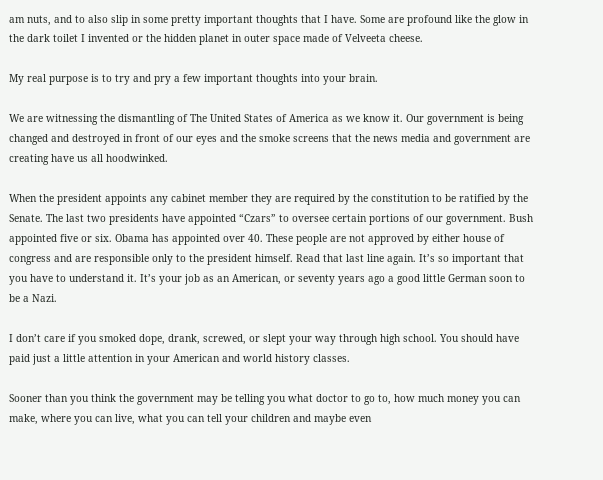am nuts, and to also slip in some pretty important thoughts that I have. Some are profound like the glow in the dark toilet I invented or the hidden planet in outer space made of Velveeta cheese.

My real purpose is to try and pry a few important thoughts into your brain.

We are witnessing the dismantling of The United States of America as we know it. Our government is being changed and destroyed in front of our eyes and the smoke screens that the news media and government are creating have us all hoodwinked.

When the president appoints any cabinet member they are required by the constitution to be ratified by the Senate. The last two presidents have appointed “Czars” to oversee certain portions of our government. Bush appointed five or six. Obama has appointed over 40. These people are not approved by either house of congress and are responsible only to the president himself. Read that last line again. It’s so important that you have to understand it. It’s your job as an American, or seventy years ago a good little German soon to be a Nazi.

I don’t care if you smoked dope, drank, screwed, or slept your way through high school. You should have paid just a little attention in your American and world history classes.

Sooner than you think the government may be telling you what doctor to go to, how much money you can make, where you can live, what you can tell your children and maybe even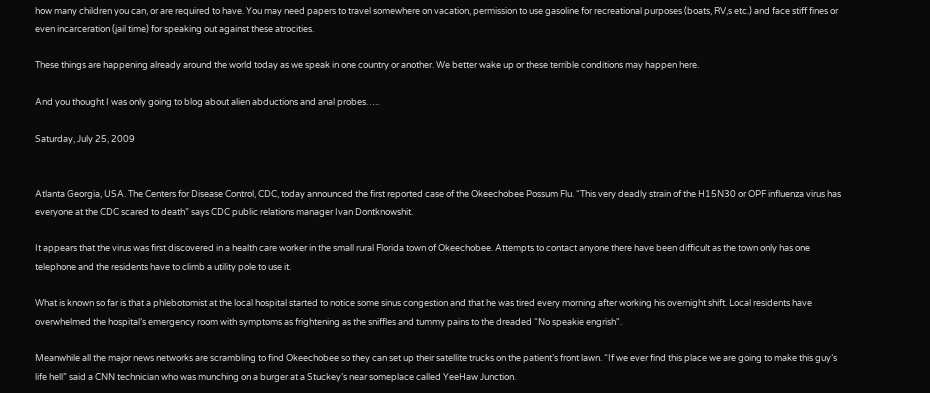how many children you can, or are required to have. You may need papers to travel somewhere on vacation, permission to use gasoline for recreational purposes (boats, RV,s etc.) and face stiff fines or even incarceration (jail time) for speaking out against these atrocities.

These things are happening already around the world today as we speak in one country or another. We better wake up or these terrible conditions may happen here.

And you thought I was only going to blog about alien abductions and anal probes…..

Saturday, July 25, 2009


Atlanta Georgia, USA. The Centers for Disease Control, CDC, today announced the first reported case of the Okeechobee Possum Flu. “This very deadly strain of the H15N30 or OPF influenza virus has everyone at the CDC scared to death” says CDC public relations manager Ivan Dontknowshit.

It appears that the virus was first discovered in a health care worker in the small rural Florida town of Okeechobee. Attempts to contact anyone there have been difficult as the town only has one telephone and the residents have to climb a utility pole to use it.

What is known so far is that a phlebotomist at the local hospital started to notice some sinus congestion and that he was tired every morning after working his overnight shift. Local residents have overwhelmed the hospital’s emergency room with symptoms as frightening as the sniffles and tummy pains to the dreaded “No speakie engrish".

Meanwhile all the major news networks are scrambling to find Okeechobee so they can set up their satellite trucks on the patient’s front lawn. “If we ever find this place we are going to make this guy’s life hell” said a CNN technician who was munching on a burger at a Stuckey’s near someplace called YeeHaw Junction.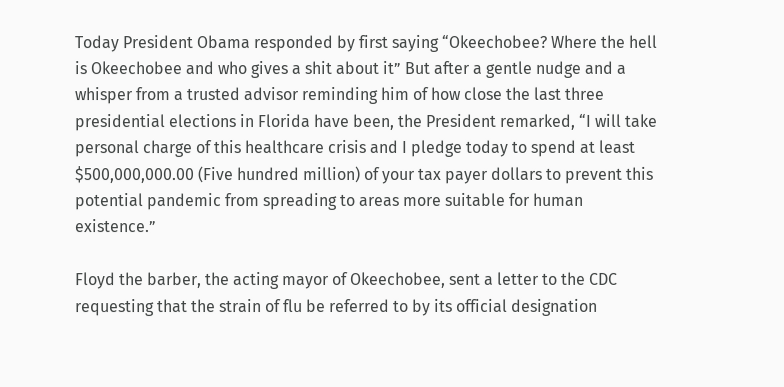Today President Obama responded by first saying “Okeechobee? Where the hell is Okeechobee and who gives a shit about it” But after a gentle nudge and a whisper from a trusted advisor reminding him of how close the last three presidential elections in Florida have been, the President remarked, “I will take personal charge of this healthcare crisis and I pledge today to spend at least $500,000,000.00 (Five hundred million) of your tax payer dollars to prevent this potential pandemic from spreading to areas more suitable for human existence.”

Floyd the barber, the acting mayor of Okeechobee, sent a letter to the CDC requesting that the strain of flu be referred to by its official designation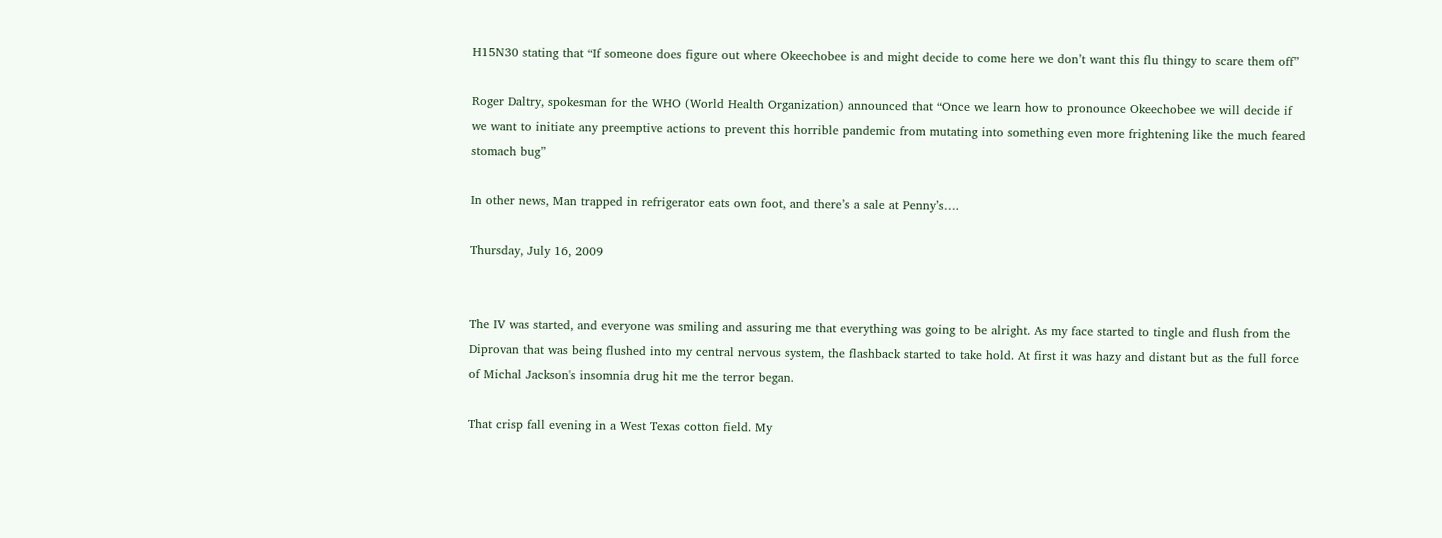H15N30 stating that “If someone does figure out where Okeechobee is and might decide to come here we don’t want this flu thingy to scare them off”

Roger Daltry, spokesman for the WHO (World Health Organization) announced that “Once we learn how to pronounce Okeechobee we will decide if we want to initiate any preemptive actions to prevent this horrible pandemic from mutating into something even more frightening like the much feared stomach bug”

In other news, Man trapped in refrigerator eats own foot, and there’s a sale at Penny’s….

Thursday, July 16, 2009


The IV was started, and everyone was smiling and assuring me that everything was going to be alright. As my face started to tingle and flush from the Diprovan that was being flushed into my central nervous system, the flashback started to take hold. At first it was hazy and distant but as the full force of Michal Jackson's insomnia drug hit me the terror began.

That crisp fall evening in a West Texas cotton field. My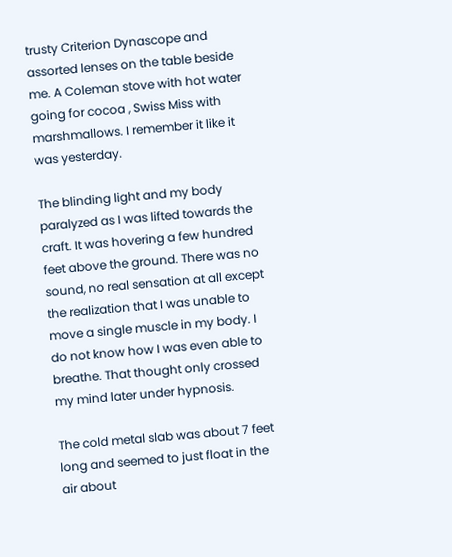trusty Criterion Dynascope and assorted lenses on the table beside me. A Coleman stove with hot water going for cocoa , Swiss Miss with marshmallows. I remember it like it was yesterday.

The blinding light and my body paralyzed as I was lifted towards the craft. It was hovering a few hundred feet above the ground. There was no sound, no real sensation at all except the realization that I was unable to move a single muscle in my body. I do not know how I was even able to breathe. That thought only crossed my mind later under hypnosis.

The cold metal slab was about 7 feet long and seemed to just float in the air about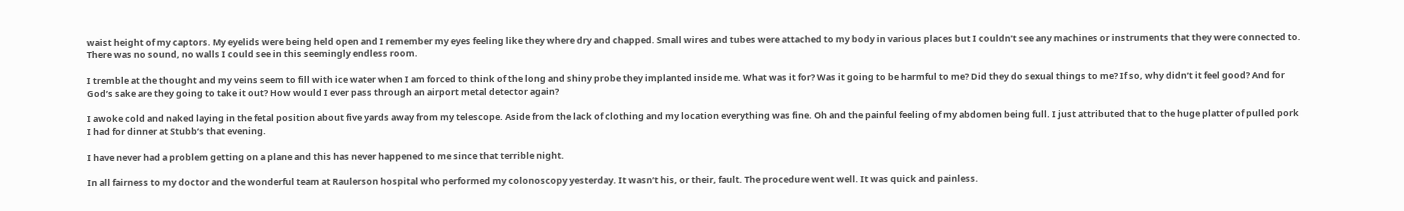waist height of my captors. My eyelids were being held open and I remember my eyes feeling like they where dry and chapped. Small wires and tubes were attached to my body in various places but I couldn’t see any machines or instruments that they were connected to. There was no sound, no walls I could see in this seemingly endless room.

I tremble at the thought and my veins seem to fill with ice water when I am forced to think of the long and shiny probe they implanted inside me. What was it for? Was it going to be harmful to me? Did they do sexual things to me? If so, why didn’t it feel good? And for God’s sake are they going to take it out? How would I ever pass through an airport metal detector again?

I awoke cold and naked laying in the fetal position about five yards away from my telescope. Aside from the lack of clothing and my location everything was fine. Oh and the painful feeling of my abdomen being full. I just attributed that to the huge platter of pulled pork I had for dinner at Stubb’s that evening.

I have never had a problem getting on a plane and this has never happened to me since that terrible night.

In all fairness to my doctor and the wonderful team at Raulerson hospital who performed my colonoscopy yesterday. It wasn’t his, or their, fault. The procedure went well. It was quick and painless.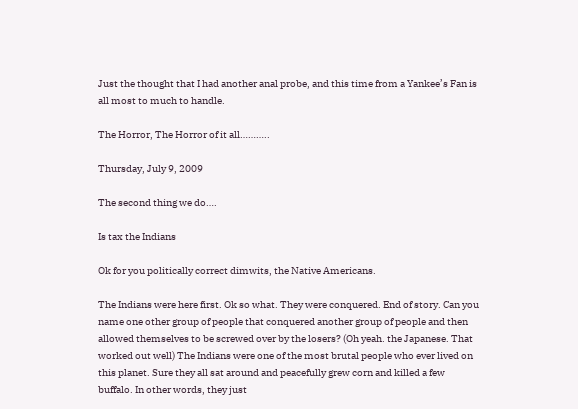Just the thought that I had another anal probe, and this time from a Yankee’s Fan is all most to much to handle.

The Horror, The Horror of it all………..

Thursday, July 9, 2009

The second thing we do….

Is tax the Indians

Ok for you politically correct dimwits, the Native Americans.

The Indians were here first. Ok so what. They were conquered. End of story. Can you name one other group of people that conquered another group of people and then allowed themselves to be screwed over by the losers? (Oh yeah. the Japanese. That worked out well) The Indians were one of the most brutal people who ever lived on this planet. Sure they all sat around and peacefully grew corn and killed a few buffalo. In other words, they just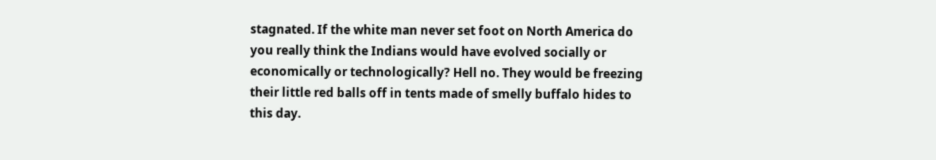stagnated. If the white man never set foot on North America do you really think the Indians would have evolved socially or economically or technologically? Hell no. They would be freezing their little red balls off in tents made of smelly buffalo hides to this day.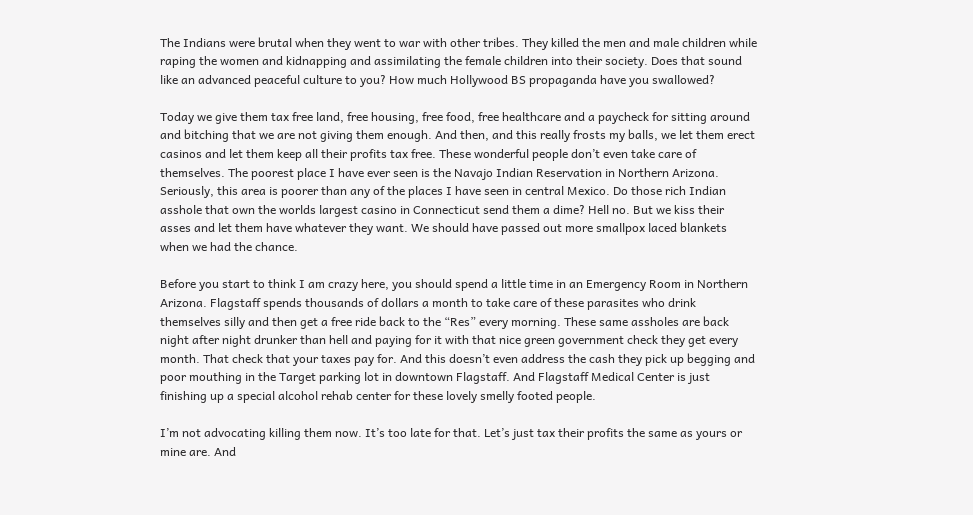The Indians were brutal when they went to war with other tribes. They killed the men and male children while raping the women and kidnapping and assimilating the female children into their society. Does that sound like an advanced peaceful culture to you? How much Hollywood BS propaganda have you swallowed?

Today we give them tax free land, free housing, free food, free healthcare and a paycheck for sitting around and bitching that we are not giving them enough. And then, and this really frosts my balls, we let them erect casinos and let them keep all their profits tax free. These wonderful people don’t even take care of themselves. The poorest place I have ever seen is the Navajo Indian Reservation in Northern Arizona. Seriously, this area is poorer than any of the places I have seen in central Mexico. Do those rich Indian asshole that own the worlds largest casino in Connecticut send them a dime? Hell no. But we kiss their asses and let them have whatever they want. We should have passed out more smallpox laced blankets when we had the chance.

Before you start to think I am crazy here, you should spend a little time in an Emergency Room in Northern Arizona. Flagstaff spends thousands of dollars a month to take care of these parasites who drink themselves silly and then get a free ride back to the “Res” every morning. These same assholes are back night after night drunker than hell and paying for it with that nice green government check they get every month. That check that your taxes pay for. And this doesn’t even address the cash they pick up begging and poor mouthing in the Target parking lot in downtown Flagstaff. And Flagstaff Medical Center is just finishing up a special alcohol rehab center for these lovely smelly footed people.

I’m not advocating killing them now. It’s too late for that. Let’s just tax their profits the same as yours or mine are. And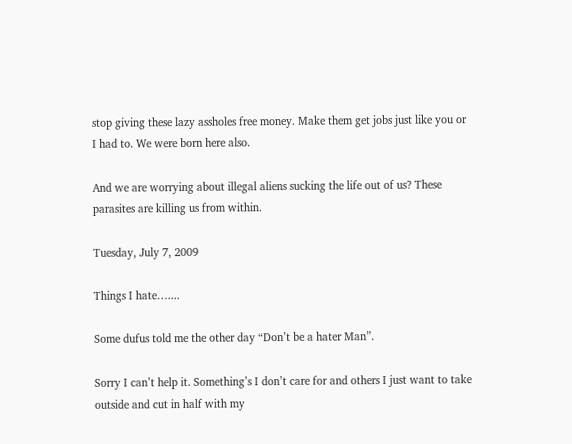stop giving these lazy assholes free money. Make them get jobs just like you or I had to. We were born here also.

And we are worrying about illegal aliens sucking the life out of us? These parasites are killing us from within.

Tuesday, July 7, 2009

Things I hate…....

Some dufus told me the other day “Don’t be a hater Man”.

Sorry I can’t help it. Something’s I don’t care for and others I just want to take outside and cut in half with my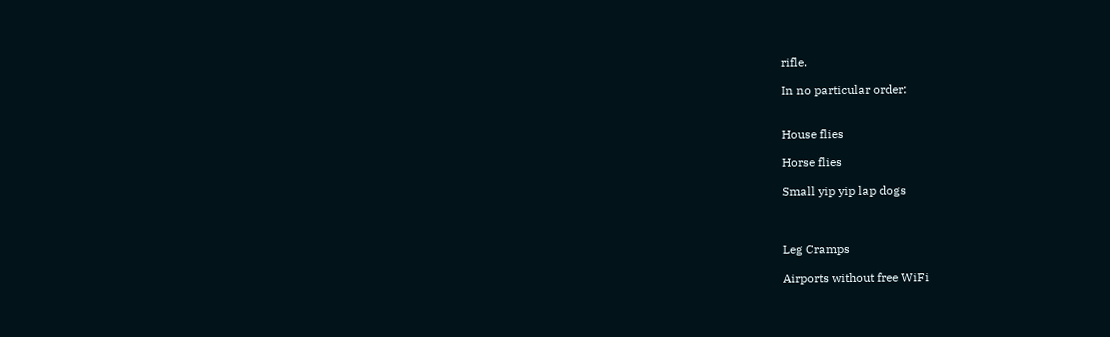rifle.

In no particular order:


House flies

Horse flies

Small yip yip lap dogs



Leg Cramps

Airports without free WiFi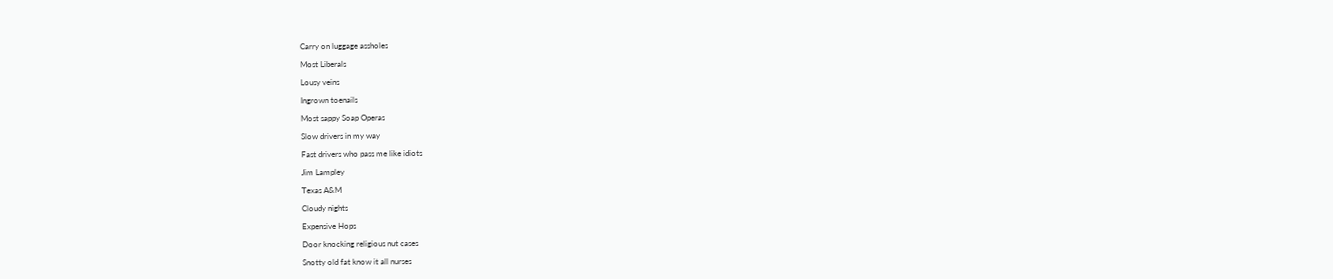Carry on luggage assholes

Most Liberals

Lousy veins

Ingrown toenails

Most sappy Soap Operas

Slow drivers in my way

Fast drivers who pass me like idiots

Jim Lampley

Texas A&M

Cloudy nights

Expensive Hops

Door knocking religious nut cases

Snotty old fat know it all nurses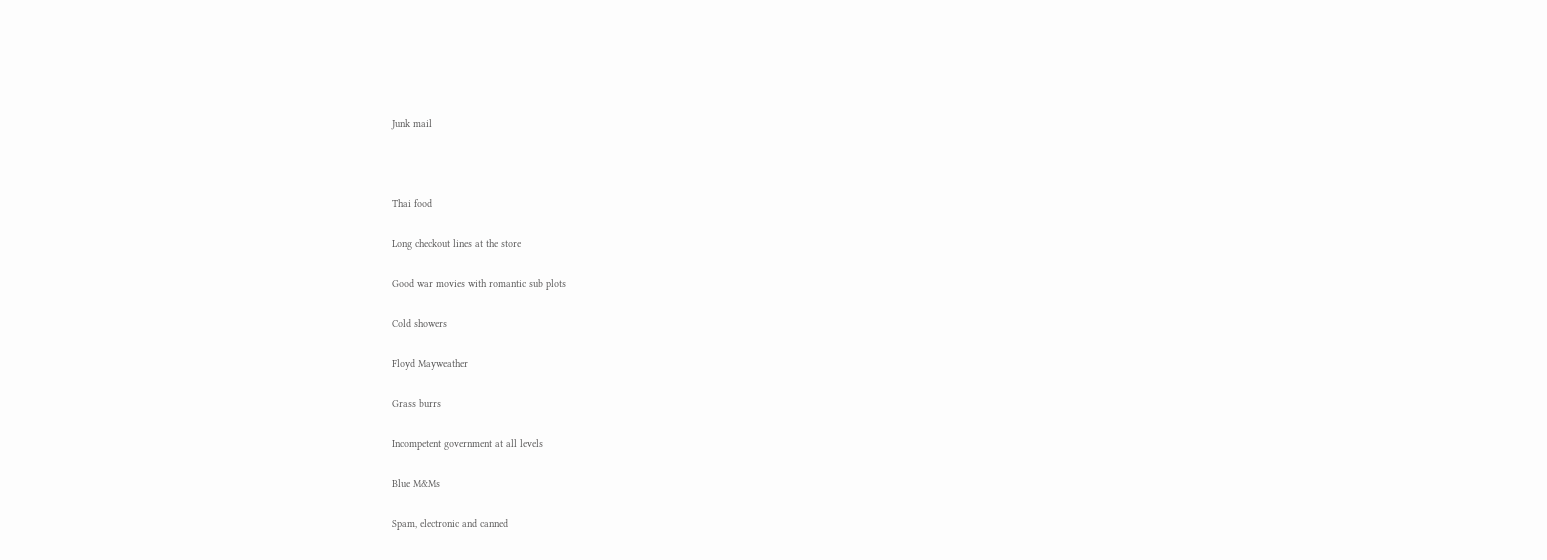Junk mail



Thai food

Long checkout lines at the store

Good war movies with romantic sub plots

Cold showers

Floyd Mayweather

Grass burrs

Incompetent government at all levels

Blue M&Ms

Spam, electronic and canned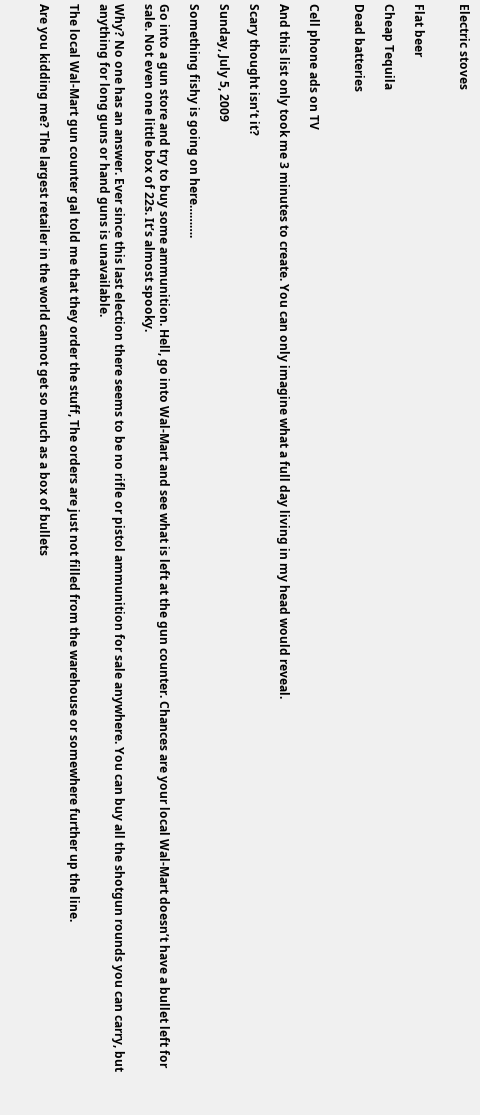Electric stoves


Flat beer

Cheap Tequila

Dead batteries


Cell phone ads on TV

And this list only took me 3 minutes to create. You can only imagine what a full day living in my head would reveal.

Scary thought isn’t it?

Sunday, July 5, 2009

Something fishy is going on here……….

Go into a gun store and try to buy some ammunition. Hell, go into Wal-Mart and see what is left at the gun counter. Chances are your local Wal-Mart doesn’t have a bullet left for sale. Not even one little box of 22s. It’s almost spooky.

Why? No one has an answer. Ever since this last election there seems to be no rifle or pistol ammunition for sale anywhere. You can buy all the shotgun rounds you can carry, but anything for long guns or hand guns is unavailable.

The local Wal-Mart gun counter gal told me that they order the stuff, The orders are just not filled from the warehouse or somewhere further up the line.

Are you kidding me? The largest retailer in the world cannot get so much as a box of bullets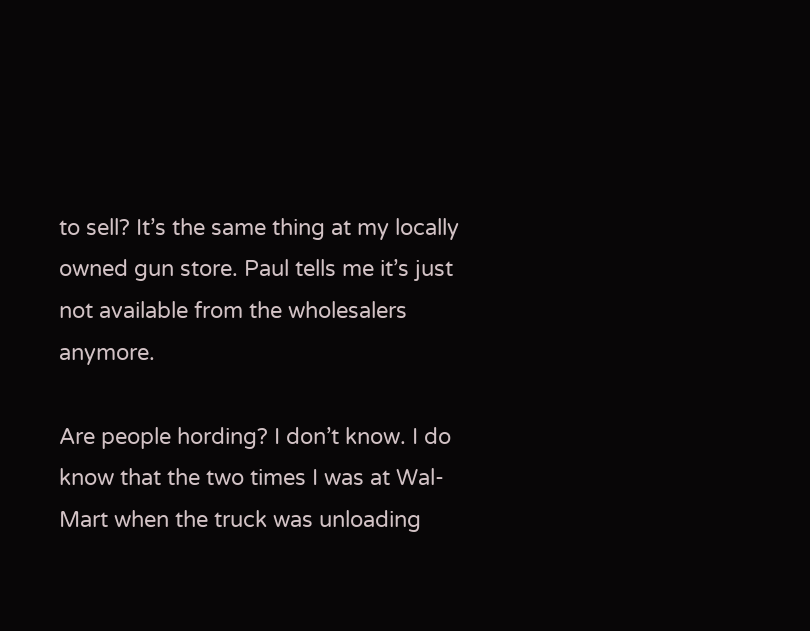to sell? It’s the same thing at my locally owned gun store. Paul tells me it’s just not available from the wholesalers anymore.

Are people hording? I don’t know. I do know that the two times I was at Wal-Mart when the truck was unloading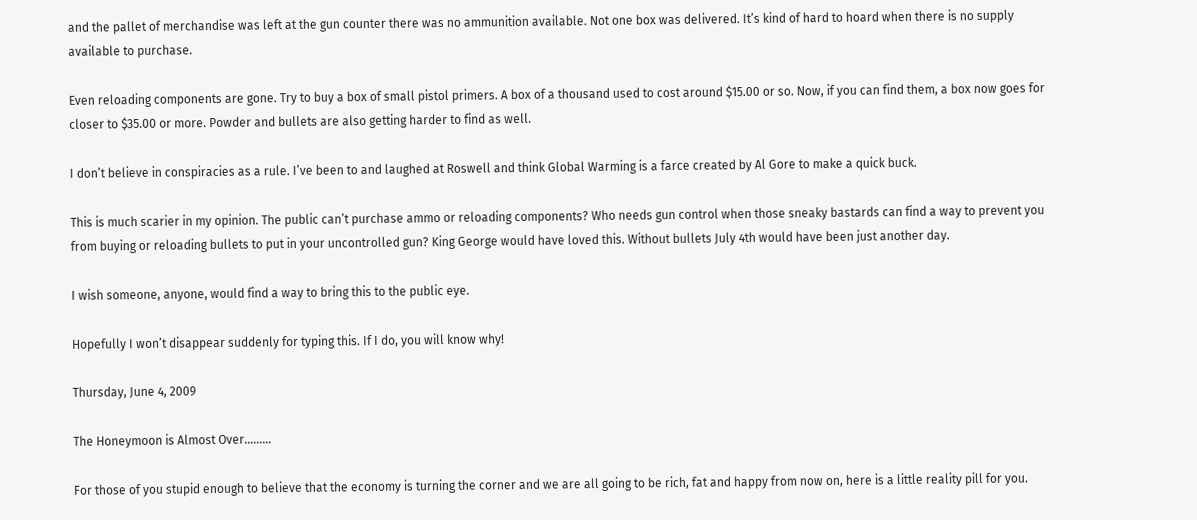and the pallet of merchandise was left at the gun counter there was no ammunition available. Not one box was delivered. It’s kind of hard to hoard when there is no supply available to purchase.

Even reloading components are gone. Try to buy a box of small pistol primers. A box of a thousand used to cost around $15.00 or so. Now, if you can find them, a box now goes for closer to $35.00 or more. Powder and bullets are also getting harder to find as well.

I don’t believe in conspiracies as a rule. I’ve been to and laughed at Roswell and think Global Warming is a farce created by Al Gore to make a quick buck.

This is much scarier in my opinion. The public can’t purchase ammo or reloading components? Who needs gun control when those sneaky bastards can find a way to prevent you from buying or reloading bullets to put in your uncontrolled gun? King George would have loved this. Without bullets July 4th would have been just another day.

I wish someone, anyone, would find a way to bring this to the public eye.

Hopefully I won’t disappear suddenly for typing this. If I do, you will know why!

Thursday, June 4, 2009

The Honeymoon is Almost Over………

For those of you stupid enough to believe that the economy is turning the corner and we are all going to be rich, fat and happy from now on, here is a little reality pill for you.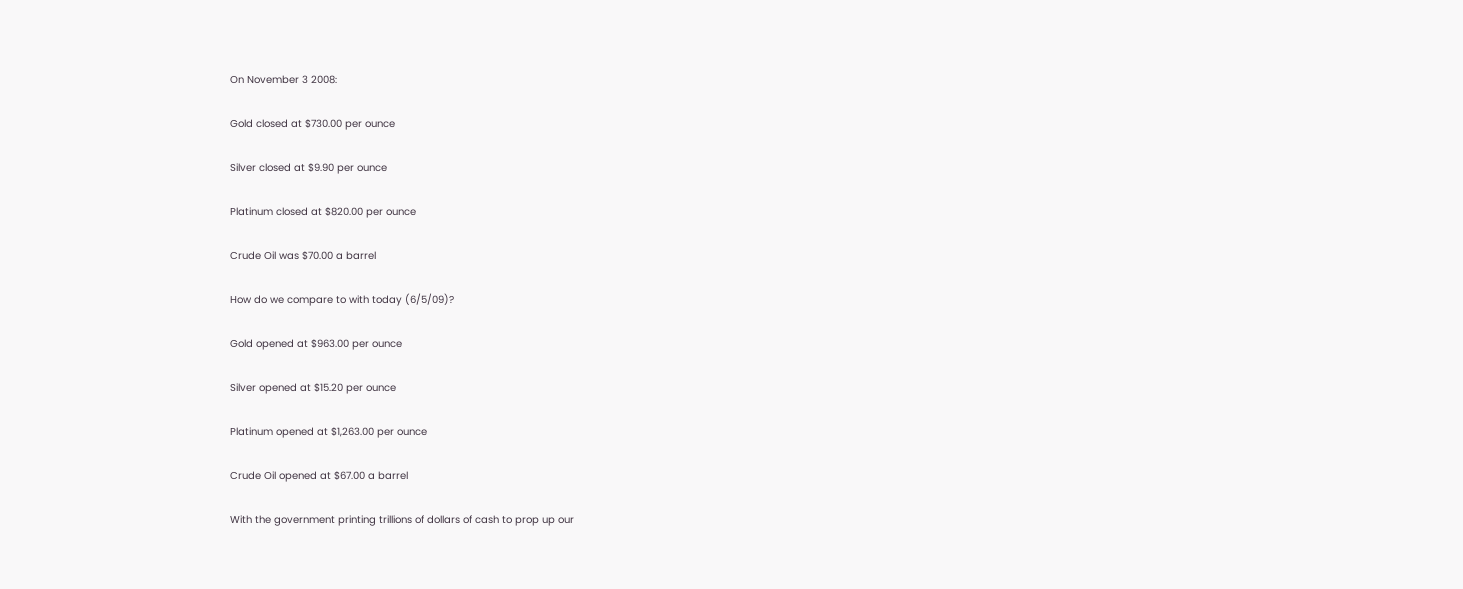On November 3 2008:

Gold closed at $730.00 per ounce

Silver closed at $9.90 per ounce

Platinum closed at $820.00 per ounce

Crude Oil was $70.00 a barrel

How do we compare to with today (6/5/09)?

Gold opened at $963.00 per ounce

Silver opened at $15.20 per ounce

Platinum opened at $1,263.00 per ounce

Crude Oil opened at $67.00 a barrel

With the government printing trillions of dollars of cash to prop up our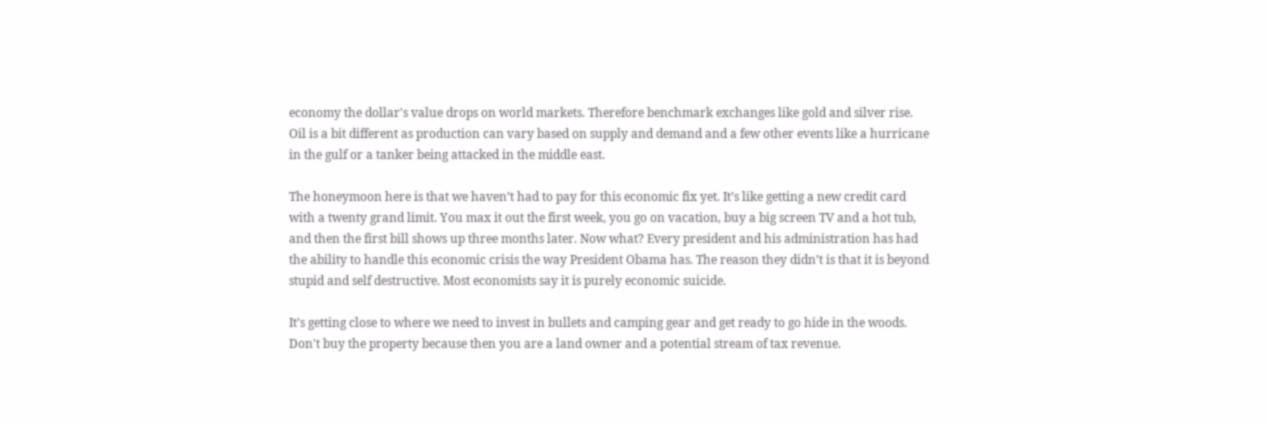economy the dollar's value drops on world markets. Therefore benchmark exchanges like gold and silver rise. Oil is a bit different as production can vary based on supply and demand and a few other events like a hurricane in the gulf or a tanker being attacked in the middle east.

The honeymoon here is that we haven’t had to pay for this economic fix yet. It’s like getting a new credit card with a twenty grand limit. You max it out the first week, you go on vacation, buy a big screen TV and a hot tub, and then the first bill shows up three months later. Now what? Every president and his administration has had the ability to handle this economic crisis the way President Obama has. The reason they didn’t is that it is beyond stupid and self destructive. Most economists say it is purely economic suicide.

It’s getting close to where we need to invest in bullets and camping gear and get ready to go hide in the woods. Don't buy the property because then you are a land owner and a potential stream of tax revenue.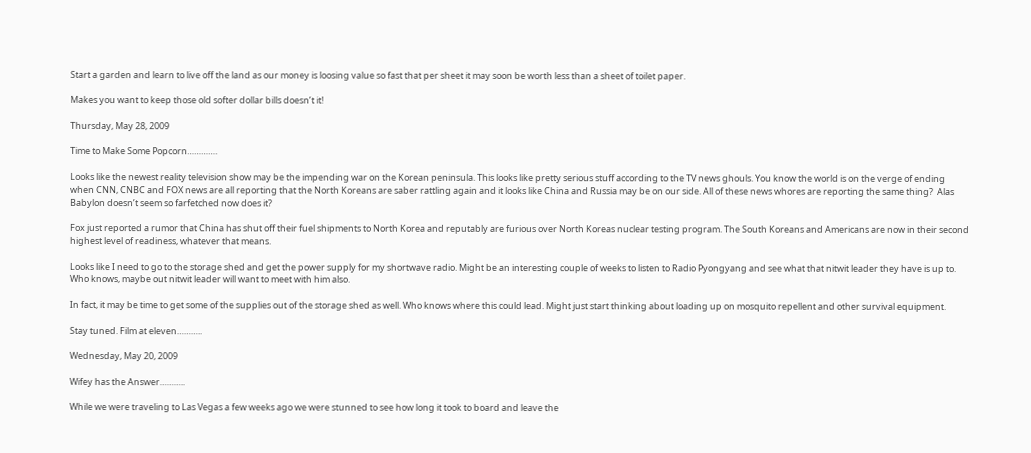Start a garden and learn to live off the land as our money is loosing value so fast that per sheet it may soon be worth less than a sheet of toilet paper.

Makes you want to keep those old softer dollar bills doesn’t it!

Thursday, May 28, 2009

Time to Make Some Popcorn………….

Looks like the newest reality television show may be the impending war on the Korean peninsula. This looks like pretty serious stuff according to the TV news ghouls. You know the world is on the verge of ending when CNN, CNBC and FOX news are all reporting that the North Koreans are saber rattling again and it looks like China and Russia may be on our side. All of these news whores are reporting the same thing?  Alas Babylon doesn’t seem so farfetched now does it?

Fox just reported a rumor that China has shut off their fuel shipments to North Korea and reputably are furious over North Koreas nuclear testing program. The South Koreans and Americans are now in their second highest level of readiness, whatever that means.

Looks like I need to go to the storage shed and get the power supply for my shortwave radio. Might be an interesting couple of weeks to listen to Radio Pyongyang and see what that nitwit leader they have is up to. Who knows, maybe out nitwit leader will want to meet with him also.

In fact, it may be time to get some of the supplies out of the storage shed as well. Who knows where this could lead. Might just start thinking about loading up on mosquito repellent and other survival equipment.

Stay tuned. Film at eleven………..

Wednesday, May 20, 2009

Wifey has the Answer………..

While we were traveling to Las Vegas a few weeks ago we were stunned to see how long it took to board and leave the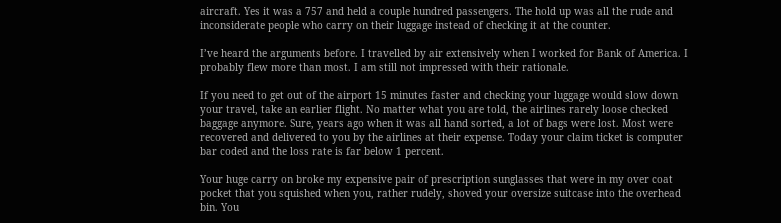aircraft. Yes it was a 757 and held a couple hundred passengers. The hold up was all the rude and inconsiderate people who carry on their luggage instead of checking it at the counter.

I’ve heard the arguments before. I travelled by air extensively when I worked for Bank of America. I probably flew more than most. I am still not impressed with their rationale.

If you need to get out of the airport 15 minutes faster and checking your luggage would slow down your travel, take an earlier flight. No matter what you are told, the airlines rarely loose checked baggage anymore. Sure, years ago when it was all hand sorted, a lot of bags were lost. Most were recovered and delivered to you by the airlines at their expense. Today your claim ticket is computer bar coded and the loss rate is far below 1 percent.

Your huge carry on broke my expensive pair of prescription sunglasses that were in my over coat pocket that you squished when you, rather rudely, shoved your oversize suitcase into the overhead bin. You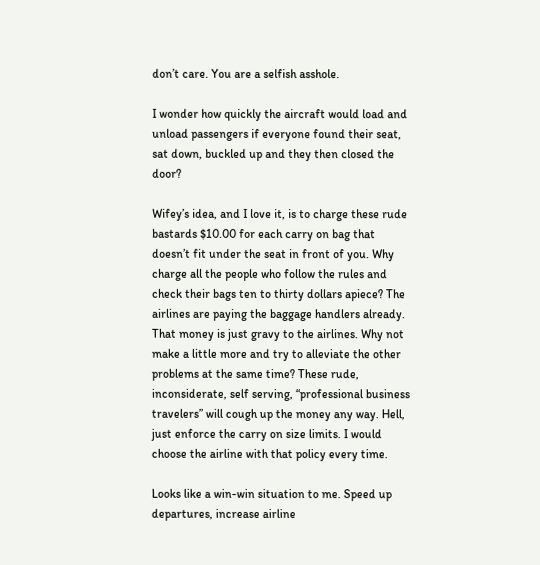don’t care. You are a selfish asshole.

I wonder how quickly the aircraft would load and unload passengers if everyone found their seat, sat down, buckled up and they then closed the door?

Wifey’s idea, and I love it, is to charge these rude bastards $10.00 for each carry on bag that doesn’t fit under the seat in front of you. Why charge all the people who follow the rules and check their bags ten to thirty dollars apiece? The airlines are paying the baggage handlers already. That money is just gravy to the airlines. Why not make a little more and try to alleviate the other problems at the same time? These rude, inconsiderate, self serving, “professional business travelers” will cough up the money any way. Hell, just enforce the carry on size limits. I would choose the airline with that policy every time.

Looks like a win-win situation to me. Speed up departures, increase airline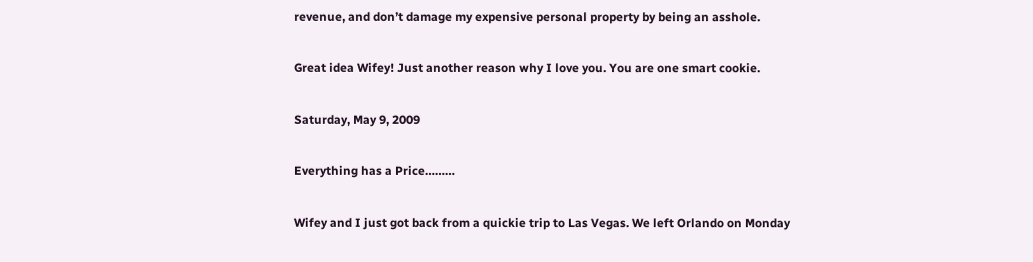revenue, and don’t damage my expensive personal property by being an asshole.

Great idea Wifey! Just another reason why I love you. You are one smart cookie.

Saturday, May 9, 2009

Everything has a Price………

Wifey and I just got back from a quickie trip to Las Vegas. We left Orlando on Monday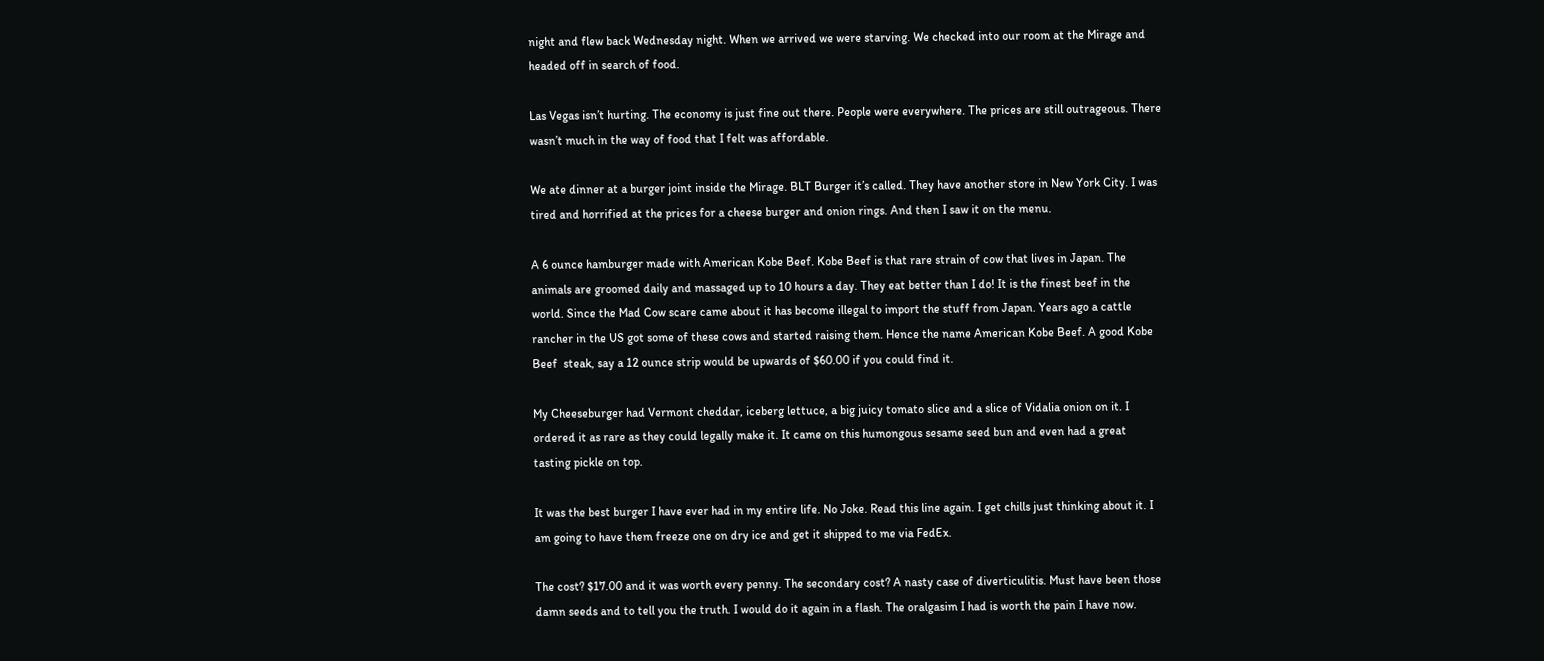night and flew back Wednesday night. When we arrived we were starving. We checked into our room at the Mirage and headed off in search of food.

Las Vegas isn’t hurting. The economy is just fine out there. People were everywhere. The prices are still outrageous. There wasn’t much in the way of food that I felt was affordable.

We ate dinner at a burger joint inside the Mirage. BLT Burger it’s called. They have another store in New York City. I was tired and horrified at the prices for a cheese burger and onion rings. And then I saw it on the menu.

A 6 ounce hamburger made with American Kobe Beef. Kobe Beef is that rare strain of cow that lives in Japan. The animals are groomed daily and massaged up to 10 hours a day. They eat better than I do! It is the finest beef in the world. Since the Mad Cow scare came about it has become illegal to import the stuff from Japan. Years ago a cattle rancher in the US got some of these cows and started raising them. Hence the name American Kobe Beef. A good Kobe Beef  steak, say a 12 ounce strip would be upwards of $60.00 if you could find it.

My Cheeseburger had Vermont cheddar, iceberg lettuce, a big juicy tomato slice and a slice of Vidalia onion on it. I ordered it as rare as they could legally make it. It came on this humongous sesame seed bun and even had a great tasting pickle on top.

It was the best burger I have ever had in my entire life. No Joke. Read this line again. I get chills just thinking about it. I am going to have them freeze one on dry ice and get it shipped to me via FedEx.

The cost? $17.00 and it was worth every penny. The secondary cost? A nasty case of diverticulitis. Must have been those damn seeds and to tell you the truth. I would do it again in a flash. The oralgasim I had is worth the pain I have now.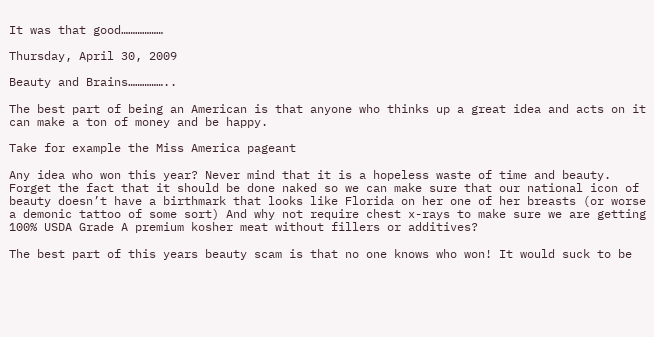It was that good………………

Thursday, April 30, 2009

Beauty and Brains……………..

The best part of being an American is that anyone who thinks up a great idea and acts on it can make a ton of money and be happy.

Take for example the Miss America pageant

Any idea who won this year? Never mind that it is a hopeless waste of time and beauty. Forget the fact that it should be done naked so we can make sure that our national icon of beauty doesn’t have a birthmark that looks like Florida on her one of her breasts (or worse a demonic tattoo of some sort) And why not require chest x-rays to make sure we are getting 100% USDA Grade A premium kosher meat without fillers or additives?

The best part of this years beauty scam is that no one knows who won! It would suck to be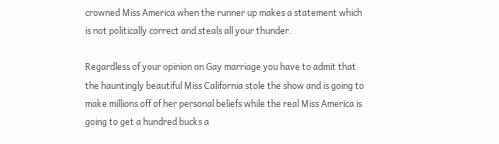crowned Miss America when the runner up makes a statement which is not politically correct and steals all your thunder.

Regardless of your opinion on Gay marriage you have to admit that the hauntingly beautiful Miss California stole the show and is going to make millions off of her personal beliefs while the real Miss America is going to get a hundred bucks a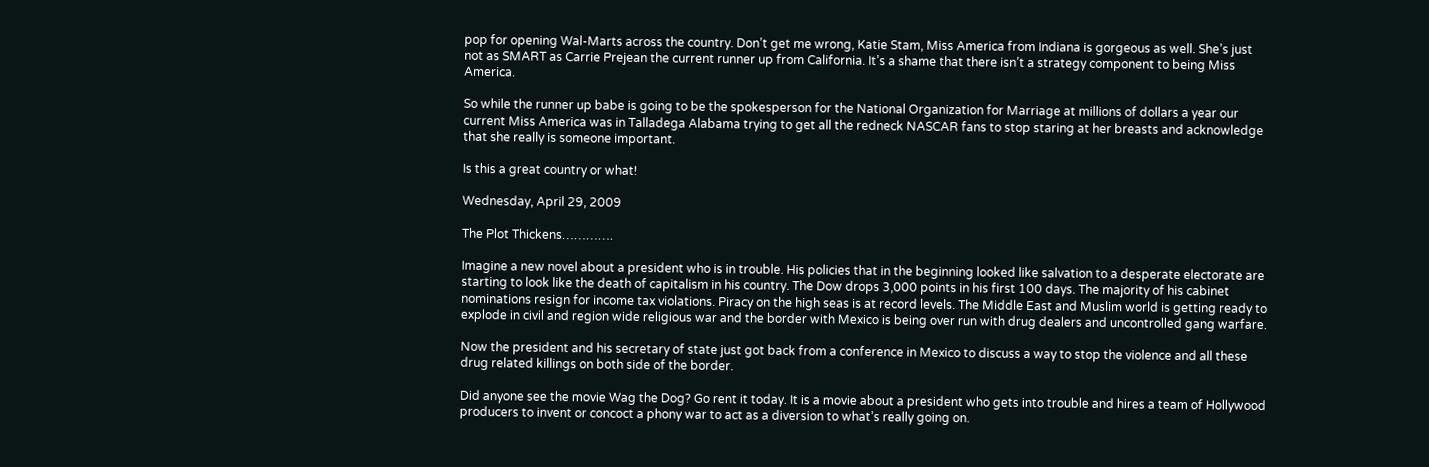pop for opening Wal-Marts across the country. Don’t get me wrong, Katie Stam, Miss America from Indiana is gorgeous as well. She’s just not as SMART as Carrie Prejean the current runner up from California. It’s a shame that there isn’t a strategy component to being Miss America.

So while the runner up babe is going to be the spokesperson for the National Organization for Marriage at millions of dollars a year our current Miss America was in Talladega Alabama trying to get all the redneck NASCAR fans to stop staring at her breasts and acknowledge that she really is someone important.

Is this a great country or what!

Wednesday, April 29, 2009

The Plot Thickens………….

Imagine a new novel about a president who is in trouble. His policies that in the beginning looked like salvation to a desperate electorate are starting to look like the death of capitalism in his country. The Dow drops 3,000 points in his first 100 days. The majority of his cabinet nominations resign for income tax violations. Piracy on the high seas is at record levels. The Middle East and Muslim world is getting ready to explode in civil and region wide religious war and the border with Mexico is being over run with drug dealers and uncontrolled gang warfare.

Now the president and his secretary of state just got back from a conference in Mexico to discuss a way to stop the violence and all these drug related killings on both side of the border.

Did anyone see the movie Wag the Dog? Go rent it today. It is a movie about a president who gets into trouble and hires a team of Hollywood producers to invent or concoct a phony war to act as a diversion to what’s really going on.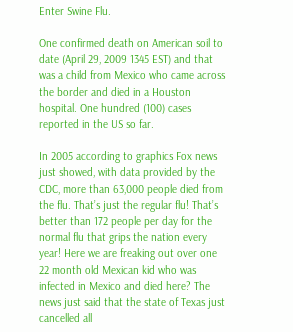Enter Swine Flu.

One confirmed death on American soil to date (April 29, 2009 1345 EST) and that was a child from Mexico who came across the border and died in a Houston hospital. One hundred (100) cases reported in the US so far.

In 2005 according to graphics Fox news just showed, with data provided by the CDC, more than 63,000 people died from the flu. That’s just the regular flu! That’s better than 172 people per day for the normal flu that grips the nation every year! Here we are freaking out over one 22 month old Mexican kid who was infected in Mexico and died here? The news just said that the state of Texas just cancelled all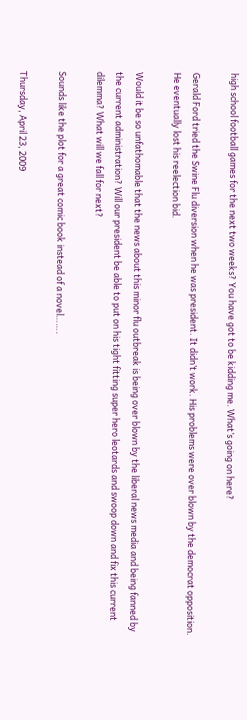high school football games for the next two weeks? You have got to be kidding me. What’s going on here?

Gerald Ford tried the Swine Flu diversion when he was president. It didn’t work. His problems were over blown by the democrat opposition. He eventually lost his reelection bid.

Would it be so unfathomable that the news about this minor flu outbreak is being over blown by the liberal news media and being fanned by the current administration? Will our president be able to put on his tight fitting super hero leotards and swoop down and fix this current dilemma? What will we fall for next?

Sounds like the plot for a great comic book instead of a novel…….

Thursday, April 23, 2009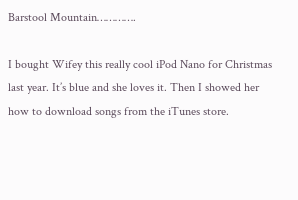Barstool Mountain………….

I bought Wifey this really cool iPod Nano for Christmas last year. It’s blue and she loves it. Then I showed her how to download songs from the iTunes store.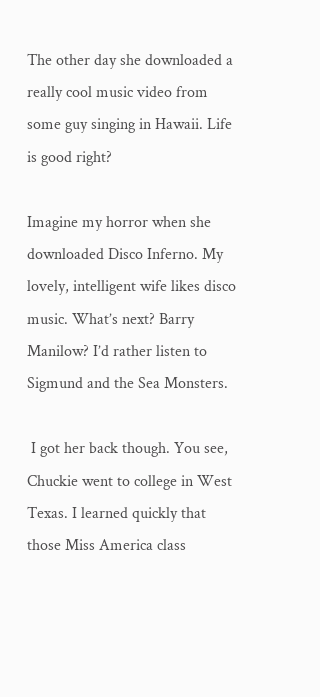The other day she downloaded a really cool music video from some guy singing in Hawaii. Life is good right?

Imagine my horror when she downloaded Disco Inferno. My lovely, intelligent wife likes disco music. What’s next? Barry Manilow? I’d rather listen to Sigmund and the Sea Monsters.

 I got her back though. You see, Chuckie went to college in West Texas. I learned quickly that those Miss America class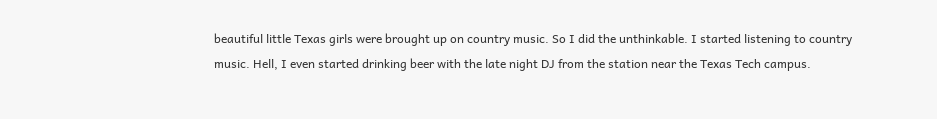beautiful little Texas girls were brought up on country music. So I did the unthinkable. I started listening to country music. Hell, I even started drinking beer with the late night DJ from the station near the Texas Tech campus.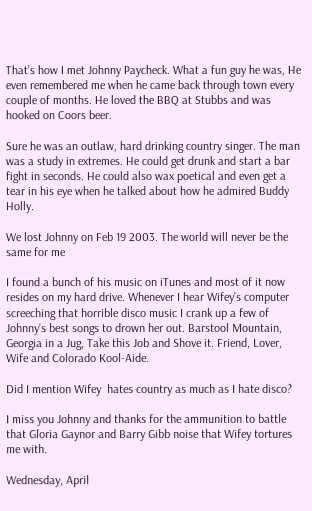That’s how I met Johnny Paycheck. What a fun guy he was, He even remembered me when he came back through town every couple of months. He loved the BBQ at Stubbs and was hooked on Coors beer.

Sure he was an outlaw, hard drinking country singer. The man was a study in extremes. He could get drunk and start a bar fight in seconds. He could also wax poetical and even get a tear in his eye when he talked about how he admired Buddy Holly.

We lost Johnny on Feb 19 2003. The world will never be the same for me

I found a bunch of his music on iTunes and most of it now resides on my hard drive. Whenever I hear Wifey’s computer screeching that horrible disco music I crank up a few of Johnny’s best songs to drown her out. Barstool Mountain, Georgia in a Jug, Take this Job and Shove it. Friend, Lover, Wife and Colorado Kool-Aide.

Did I mention Wifey  hates country as much as I hate disco?

I miss you Johnny and thanks for the ammunition to battle that Gloria Gaynor and Barry Gibb noise that Wifey tortures me with.

Wednesday, April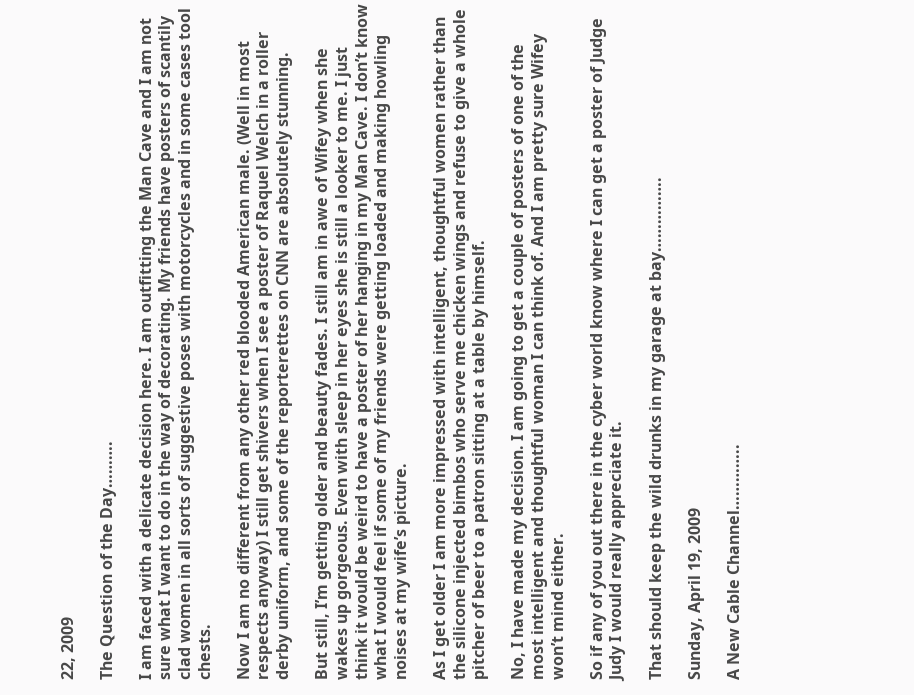22, 2009

The Question of the Day……….

I am faced with a delicate decision here. I am outfitting the Man Cave and I am not sure what I want to do in the way of decorating. My friends have posters of scantily clad women in all sorts of suggestive poses with motorcycles and in some cases tool chests.

Now I am no different from any other red blooded American male. (Well in most respects anyway) I still get shivers when I see a poster of Raquel Welch in a roller derby uniform, and some of the reporterettes on CNN are absolutely stunning.

But still, I’m getting older and beauty fades. I still am in awe of Wifey when she wakes up gorgeous. Even with sleep in her eyes she is still a looker to me. I just think it would be weird to have a poster of her hanging in my Man Cave. I don’t know what I would feel if some of my friends were getting loaded and making howling noises at my wife’s picture.

As I get older I am more impressed with intelligent, thoughtful women rather than the silicone injected bimbos who serve me chicken wings and refuse to give a whole pitcher of beer to a patron sitting at a table by himself.

No, I have made my decision. I am going to get a couple of posters of one of the most intelligent and thoughtful woman I can think of. And I am pretty sure Wifey won’t mind either.

So if any of you out there in the cyber world know where I can get a poster of Judge Judy I would really appreciate it.

That should keep the wild drunks in my garage at bay…………….

Sunday, April 19, 2009

A New Cable Channel…………..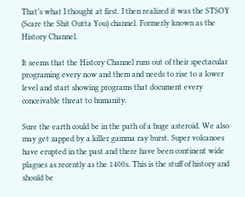That’s what I thought at first. I then realized it was the STSOY (Scare the Shit Outta You) channel. Formerly known as the History Channel.

It seems that the History Channel runs out of their spectacular programing every now and them and needs to rise to a lower level and start showing programs that document every conceivable threat to humanity.

Sure the earth could be in the path of a huge asteroid. We also may get zapped by a killer gamma ray burst. Super volcanoes have erupted in the past and there have been continent wide plagues as recently as the 1400s. This is the stuff of history and should be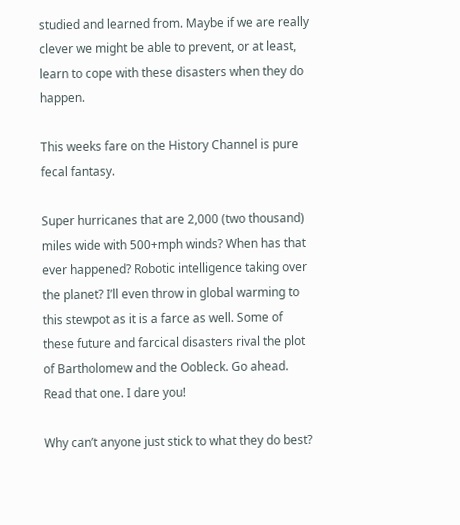studied and learned from. Maybe if we are really clever we might be able to prevent, or at least, learn to cope with these disasters when they do happen.

This weeks fare on the History Channel is pure fecal fantasy.

Super hurricanes that are 2,000 (two thousand) miles wide with 500+mph winds? When has that ever happened? Robotic intelligence taking over the planet? I’ll even throw in global warming to this stewpot as it is a farce as well. Some of these future and farcical disasters rival the plot of Bartholomew and the Oobleck. Go ahead. Read that one. I dare you!

Why can’t anyone just stick to what they do best?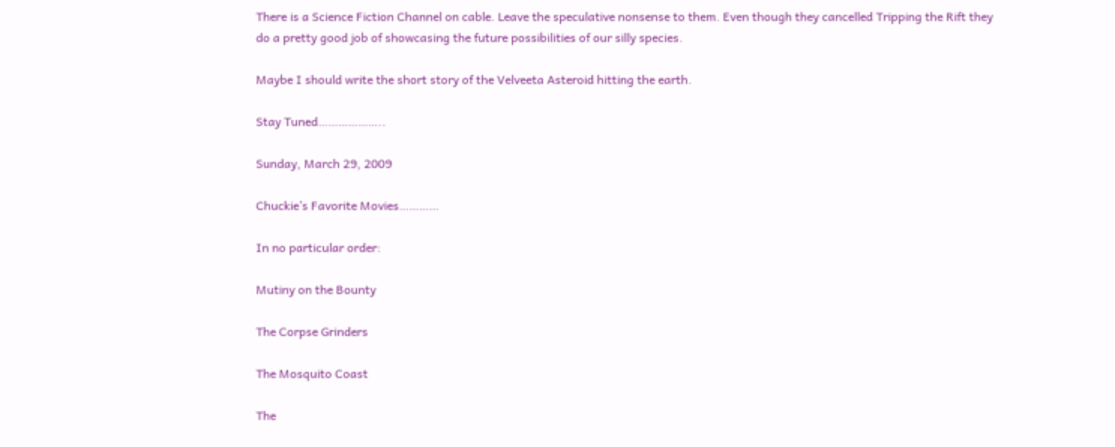There is a Science Fiction Channel on cable. Leave the speculative nonsense to them. Even though they cancelled Tripping the Rift they do a pretty good job of showcasing the future possibilities of our silly species.

Maybe I should write the short story of the Velveeta Asteroid hitting the earth.

Stay Tuned………………..

Sunday, March 29, 2009

Chuckie’s Favorite Movies…………

In no particular order:

Mutiny on the Bounty

The Corpse Grinders

The Mosquito Coast

The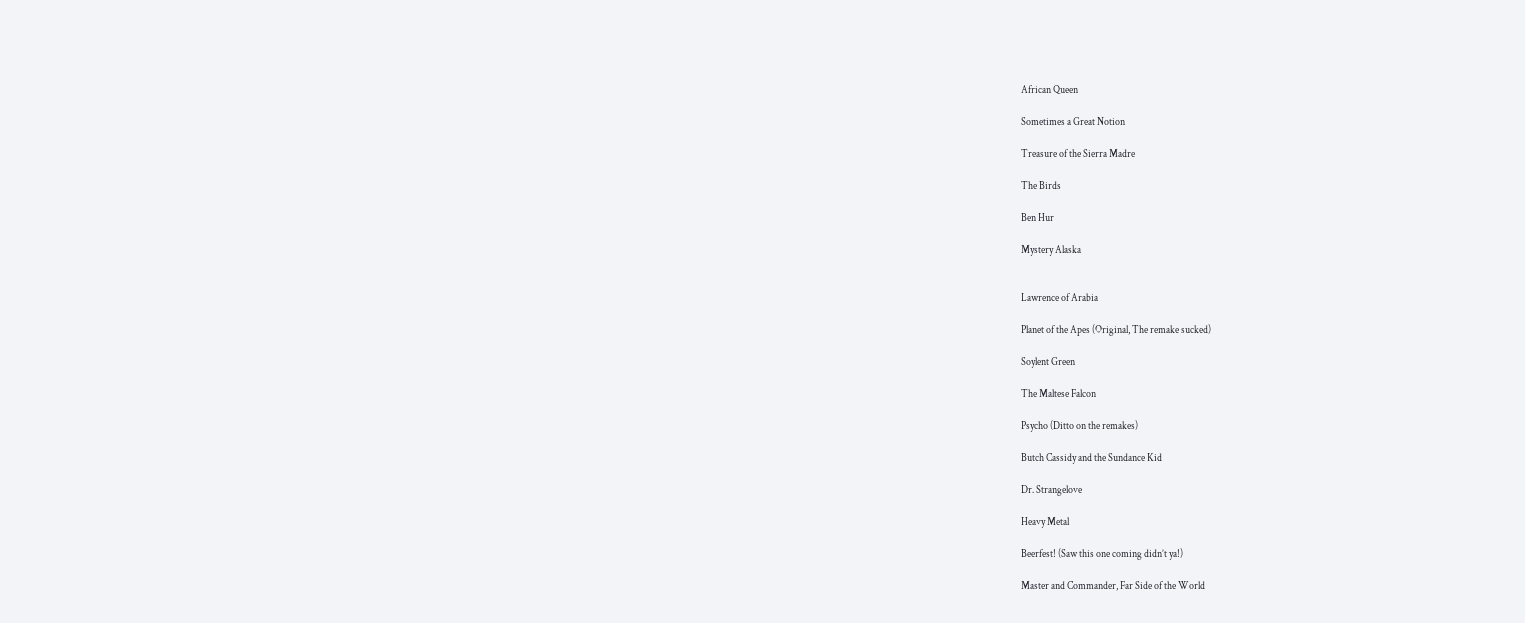African Queen

Sometimes a Great Notion

Treasure of the Sierra Madre

The Birds

Ben Hur

Mystery Alaska


Lawrence of Arabia

Planet of the Apes (Original, The remake sucked)

Soylent Green

The Maltese Falcon

Psycho (Ditto on the remakes)

Butch Cassidy and the Sundance Kid

Dr. Strangelove

Heavy Metal

Beerfest! (Saw this one coming didn’t ya!)

Master and Commander, Far Side of the World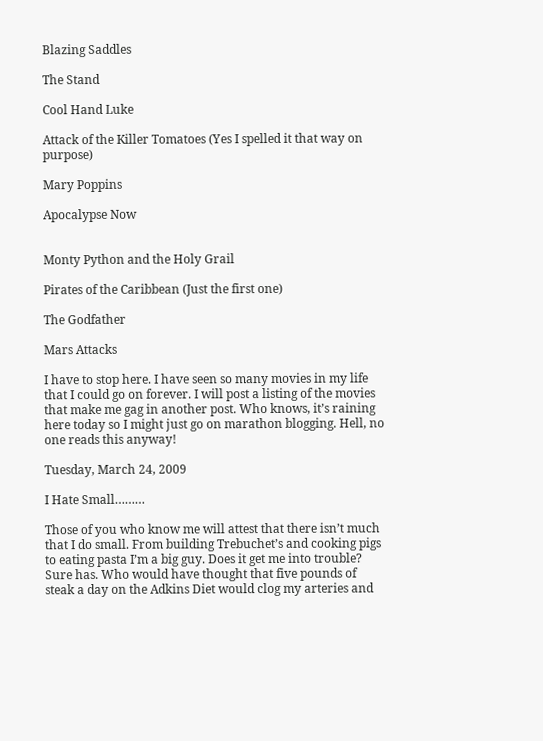Blazing Saddles

The Stand

Cool Hand Luke

Attack of the Killer Tomatoes (Yes I spelled it that way on purpose)

Mary Poppins

Apocalypse Now


Monty Python and the Holy Grail

Pirates of the Caribbean (Just the first one)

The Godfather

Mars Attacks

I have to stop here. I have seen so many movies in my life that I could go on forever. I will post a listing of the movies that make me gag in another post. Who knows, it’s raining here today so I might just go on marathon blogging. Hell, no one reads this anyway!

Tuesday, March 24, 2009

I Hate Small………

Those of you who know me will attest that there isn’t much that I do small. From building Trebuchet’s and cooking pigs to eating pasta I’m a big guy. Does it get me into trouble? Sure has. Who would have thought that five pounds of steak a day on the Adkins Diet would clog my arteries and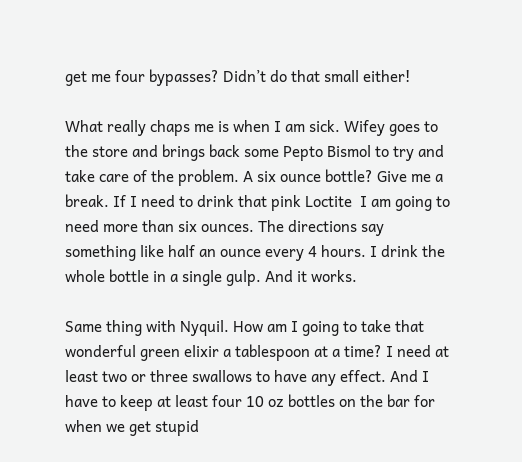get me four bypasses? Didn’t do that small either!

What really chaps me is when I am sick. Wifey goes to the store and brings back some Pepto Bismol to try and take care of the problem. A six ounce bottle? Give me a break. If I need to drink that pink Loctite  I am going to need more than six ounces. The directions say something like half an ounce every 4 hours. I drink the whole bottle in a single gulp. And it works.

Same thing with Nyquil. How am I going to take that wonderful green elixir a tablespoon at a time? I need at least two or three swallows to have any effect. And I have to keep at least four 10 oz bottles on the bar for when we get stupid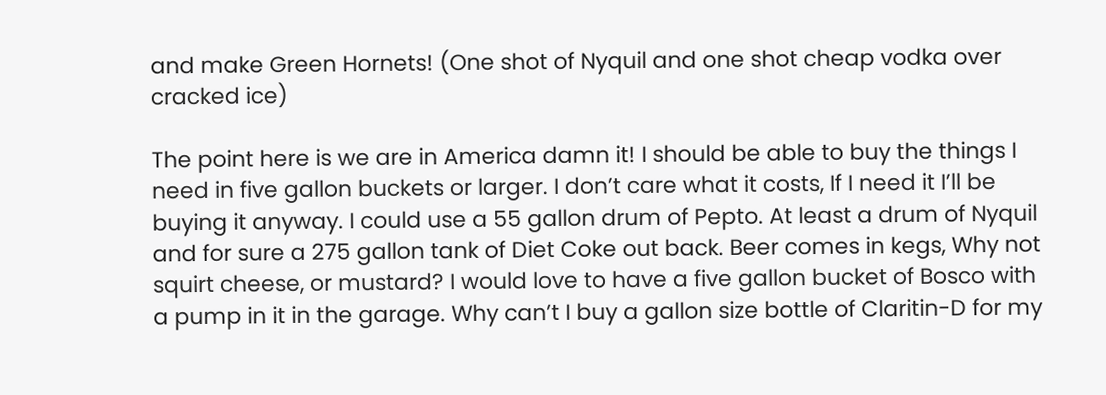and make Green Hornets! (One shot of Nyquil and one shot cheap vodka over cracked ice)

The point here is we are in America damn it! I should be able to buy the things I need in five gallon buckets or larger. I don’t care what it costs, If I need it I’ll be buying it anyway. I could use a 55 gallon drum of Pepto. At least a drum of Nyquil and for sure a 275 gallon tank of Diet Coke out back. Beer comes in kegs, Why not squirt cheese, or mustard? I would love to have a five gallon bucket of Bosco with a pump in it in the garage. Why can’t I buy a gallon size bottle of Claritin-D for my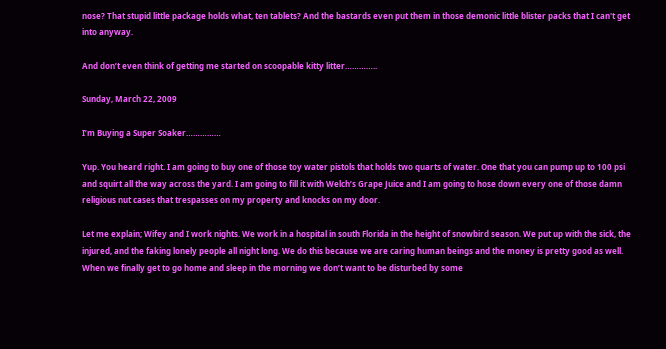nose? That stupid little package holds what, ten tablets? And the bastards even put them in those demonic little blister packs that I can't get into anyway.

And don’t even think of getting me started on scoopable kitty litter…………..

Sunday, March 22, 2009

I’m Buying a Super Soaker……………

Yup. You heard right. I am going to buy one of those toy water pistols that holds two quarts of water. One that you can pump up to 100 psi and squirt all the way across the yard. I am going to fill it with Welch’s Grape Juice and I am going to hose down every one of those damn religious nut cases that trespasses on my property and knocks on my door.

Let me explain; Wifey and I work nights. We work in a hospital in south Florida in the height of snowbird season. We put up with the sick, the injured, and the faking lonely people all night long. We do this because we are caring human beings and the money is pretty good as well. When we finally get to go home and sleep in the morning we don’t want to be disturbed by some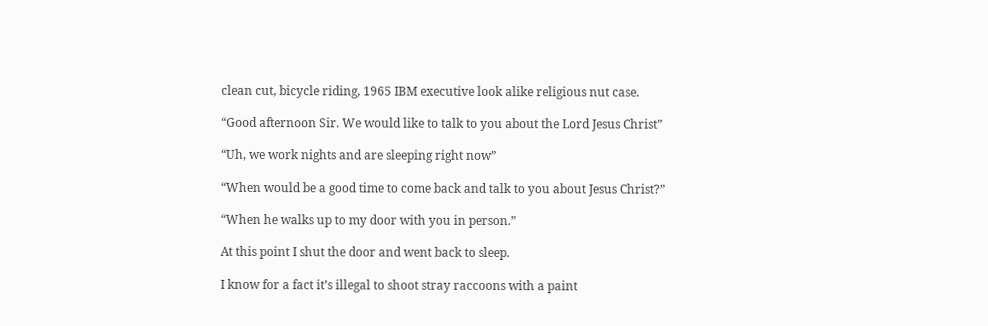clean cut, bicycle riding, 1965 IBM executive look alike religious nut case.

“Good afternoon Sir. We would like to talk to you about the Lord Jesus Christ”

“Uh, we work nights and are sleeping right now”

“When would be a good time to come back and talk to you about Jesus Christ?”

“When he walks up to my door with you in person.”

At this point I shut the door and went back to sleep.

I know for a fact it’s illegal to shoot stray raccoons with a paint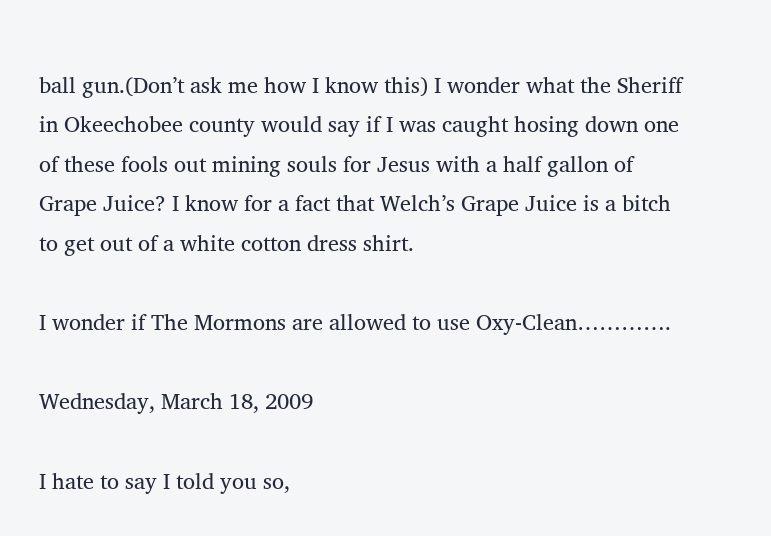ball gun.(Don’t ask me how I know this) I wonder what the Sheriff in Okeechobee county would say if I was caught hosing down one of these fools out mining souls for Jesus with a half gallon of Grape Juice? I know for a fact that Welch’s Grape Juice is a bitch to get out of a white cotton dress shirt.

I wonder if The Mormons are allowed to use Oxy-Clean………….

Wednesday, March 18, 2009

I hate to say I told you so,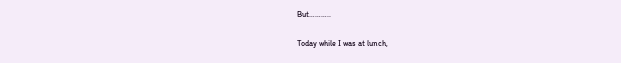But………..

Today while I was at lunch,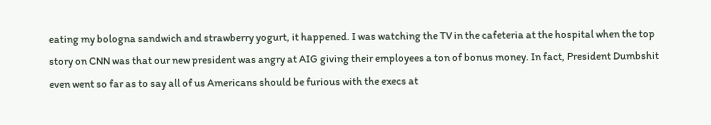eating my bologna sandwich and strawberry yogurt, it happened. I was watching the TV in the cafeteria at the hospital when the top story on CNN was that our new president was angry at AIG giving their employees a ton of bonus money. In fact, President Dumbshit even went so far as to say all of us Americans should be furious with the execs at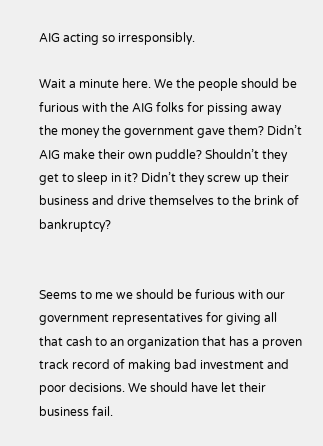AIG acting so irresponsibly.

Wait a minute here. We the people should be furious with the AIG folks for pissing away the money the government gave them? Didn’t AIG make their own puddle? Shouldn’t they get to sleep in it? Didn’t they screw up their business and drive themselves to the brink of bankruptcy?


Seems to me we should be furious with our government representatives for giving all that cash to an organization that has a proven track record of making bad investment and poor decisions. We should have let their business fail.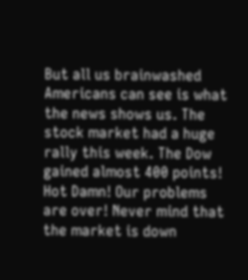But all us brainwashed Americans can see is what the news shows us. The stock market had a huge rally this week. The Dow gained almost 400 points! Hot Damn! Our problems are over! Never mind that the market is down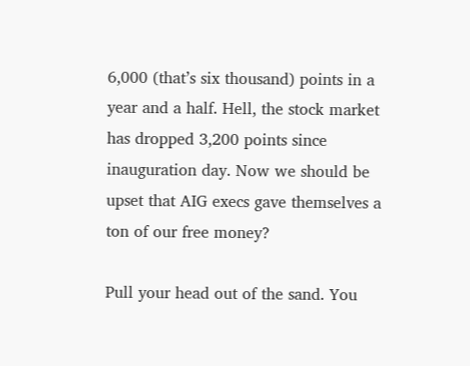6,000 (that’s six thousand) points in a year and a half. Hell, the stock market has dropped 3,200 points since inauguration day. Now we should be upset that AIG execs gave themselves a ton of our free money?

Pull your head out of the sand. You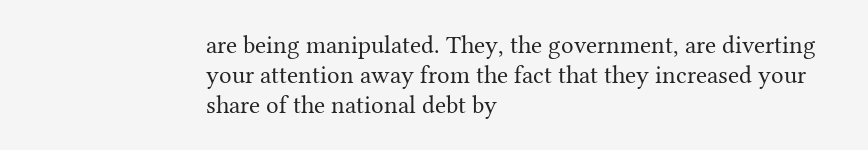are being manipulated. They, the government, are diverting your attention away from the fact that they increased your share of the national debt by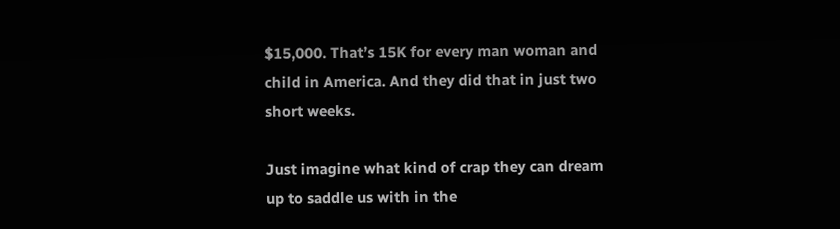$15,000. That’s 15K for every man woman and child in America. And they did that in just two short weeks.

Just imagine what kind of crap they can dream up to saddle us with in the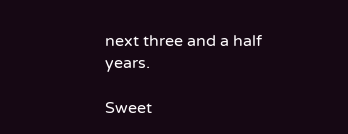next three and a half years.

Sweet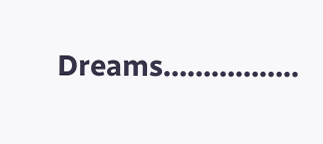Dreams……………..